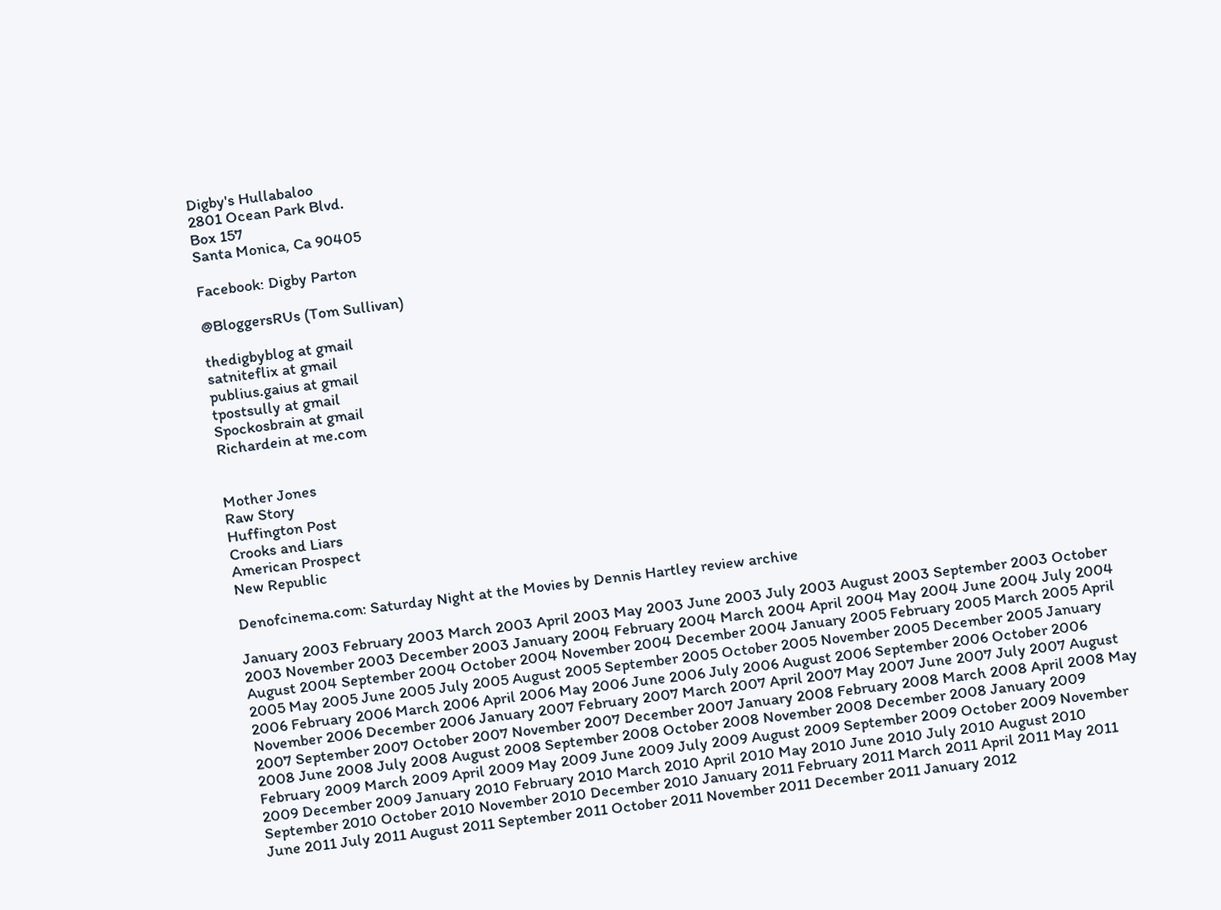Digby's Hullabaloo
2801 Ocean Park Blvd.
Box 157
Santa Monica, Ca 90405

Facebook: Digby Parton

@BloggersRUs (Tom Sullivan)

thedigbyblog at gmail
satniteflix at gmail
publius.gaius at gmail
tpostsully at gmail
Spockosbrain at gmail
Richardein at me.com


Mother Jones
Raw Story
Huffington Post
Crooks and Liars
American Prospect
New Republic

Denofcinema.com: Saturday Night at the Movies by Dennis Hartley review archive

January 2003 February 2003 March 2003 April 2003 May 2003 June 2003 July 2003 August 2003 September 2003 October 2003 November 2003 December 2003 January 2004 February 2004 March 2004 April 2004 May 2004 June 2004 July 2004 August 2004 September 2004 October 2004 November 2004 December 2004 January 2005 February 2005 March 2005 April 2005 May 2005 June 2005 July 2005 August 2005 September 2005 October 2005 November 2005 December 2005 January 2006 February 2006 March 2006 April 2006 May 2006 June 2006 July 2006 August 2006 September 2006 October 2006 November 2006 December 2006 January 2007 February 2007 March 2007 April 2007 May 2007 June 2007 July 2007 August 2007 September 2007 October 2007 November 2007 December 2007 January 2008 February 2008 March 2008 April 2008 May 2008 June 2008 July 2008 August 2008 September 2008 October 2008 November 2008 December 2008 January 2009 February 2009 March 2009 April 2009 May 2009 June 2009 July 2009 August 2009 September 2009 October 2009 November 2009 December 2009 January 2010 February 2010 March 2010 April 2010 May 2010 June 2010 July 2010 August 2010 September 2010 October 2010 November 2010 December 2010 January 2011 February 2011 March 2011 April 2011 May 2011 June 2011 July 2011 August 2011 September 2011 October 2011 November 2011 December 2011 January 2012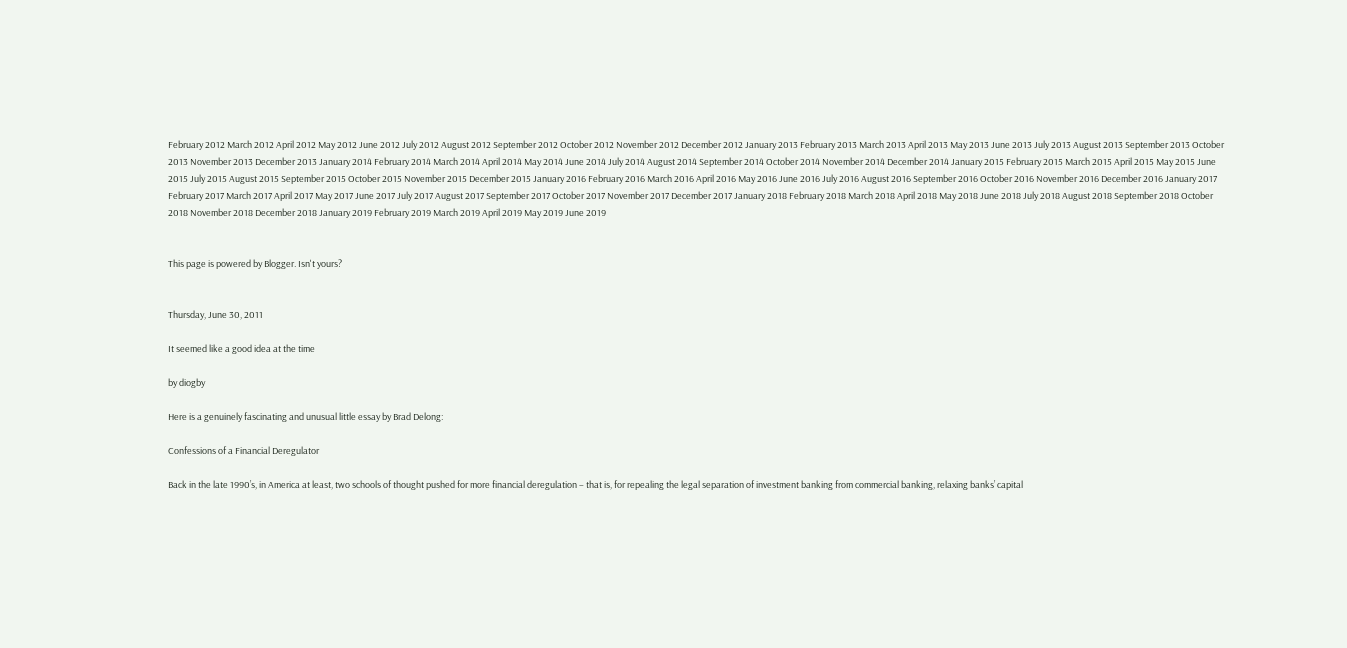February 2012 March 2012 April 2012 May 2012 June 2012 July 2012 August 2012 September 2012 October 2012 November 2012 December 2012 January 2013 February 2013 March 2013 April 2013 May 2013 June 2013 July 2013 August 2013 September 2013 October 2013 November 2013 December 2013 January 2014 February 2014 March 2014 April 2014 May 2014 June 2014 July 2014 August 2014 September 2014 October 2014 November 2014 December 2014 January 2015 February 2015 March 2015 April 2015 May 2015 June 2015 July 2015 August 2015 September 2015 October 2015 November 2015 December 2015 January 2016 February 2016 March 2016 April 2016 May 2016 June 2016 July 2016 August 2016 September 2016 October 2016 November 2016 December 2016 January 2017 February 2017 March 2017 April 2017 May 2017 June 2017 July 2017 August 2017 September 2017 October 2017 November 2017 December 2017 January 2018 February 2018 March 2018 April 2018 May 2018 June 2018 July 2018 August 2018 September 2018 October 2018 November 2018 December 2018 January 2019 February 2019 March 2019 April 2019 May 2019 June 2019


This page is powered by Blogger. Isn't yours?


Thursday, June 30, 2011

It seemed like a good idea at the time

by diogby

Here is a genuinely fascinating and unusual little essay by Brad Delong:

Confessions of a Financial Deregulator

Back in the late 1990’s, in America at least, two schools of thought pushed for more financial deregulation – that is, for repealing the legal separation of investment banking from commercial banking, relaxing banks’ capital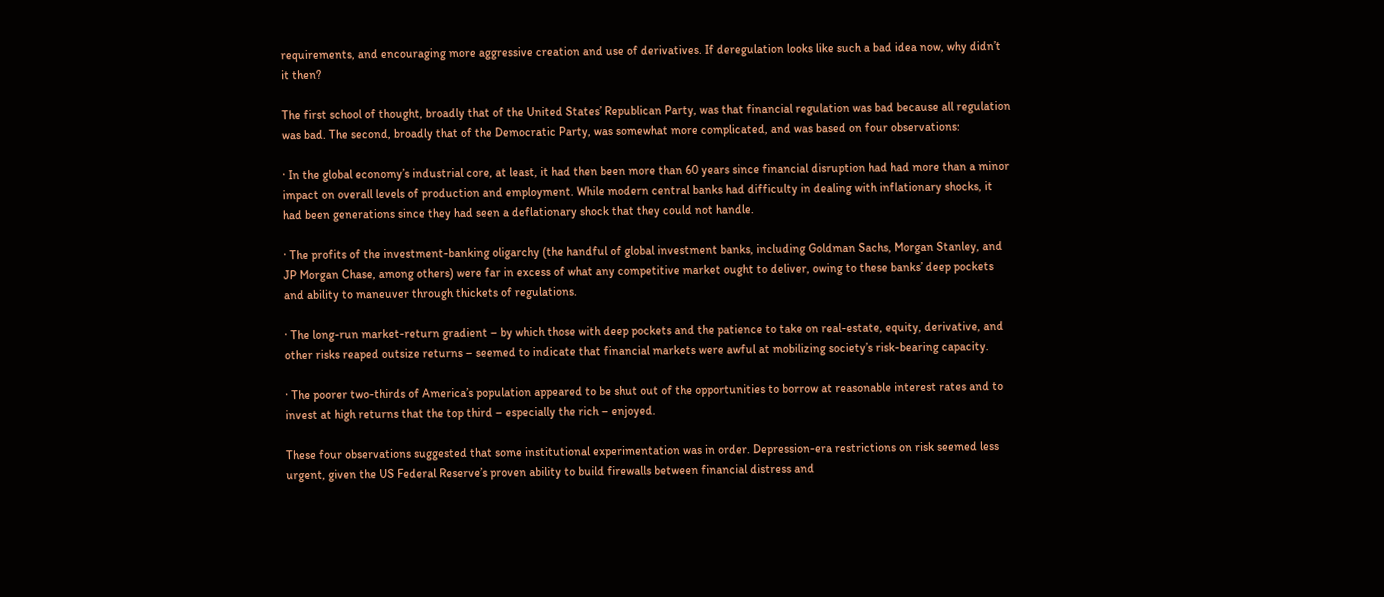requirements, and encouraging more aggressive creation and use of derivatives. If deregulation looks like such a bad idea now, why didn’t it then?

The first school of thought, broadly that of the United States’ Republican Party, was that financial regulation was bad because all regulation was bad. The second, broadly that of the Democratic Party, was somewhat more complicated, and was based on four observations:

· In the global economy’s industrial core, at least, it had then been more than 60 years since financial disruption had had more than a minor impact on overall levels of production and employment. While modern central banks had difficulty in dealing with inflationary shocks, it had been generations since they had seen a deflationary shock that they could not handle.

· The profits of the investment-banking oligarchy (the handful of global investment banks, including Goldman Sachs, Morgan Stanley, and JP Morgan Chase, among others) were far in excess of what any competitive market ought to deliver, owing to these banks’ deep pockets and ability to maneuver through thickets of regulations.

· The long-run market-return gradient – by which those with deep pockets and the patience to take on real-estate, equity, derivative, and other risks reaped outsize returns – seemed to indicate that financial markets were awful at mobilizing society’s risk-bearing capacity.

· The poorer two-thirds of America’s population appeared to be shut out of the opportunities to borrow at reasonable interest rates and to invest at high returns that the top third – especially the rich – enjoyed.

These four observations suggested that some institutional experimentation was in order. Depression-era restrictions on risk seemed less urgent, given the US Federal Reserve’s proven ability to build firewalls between financial distress and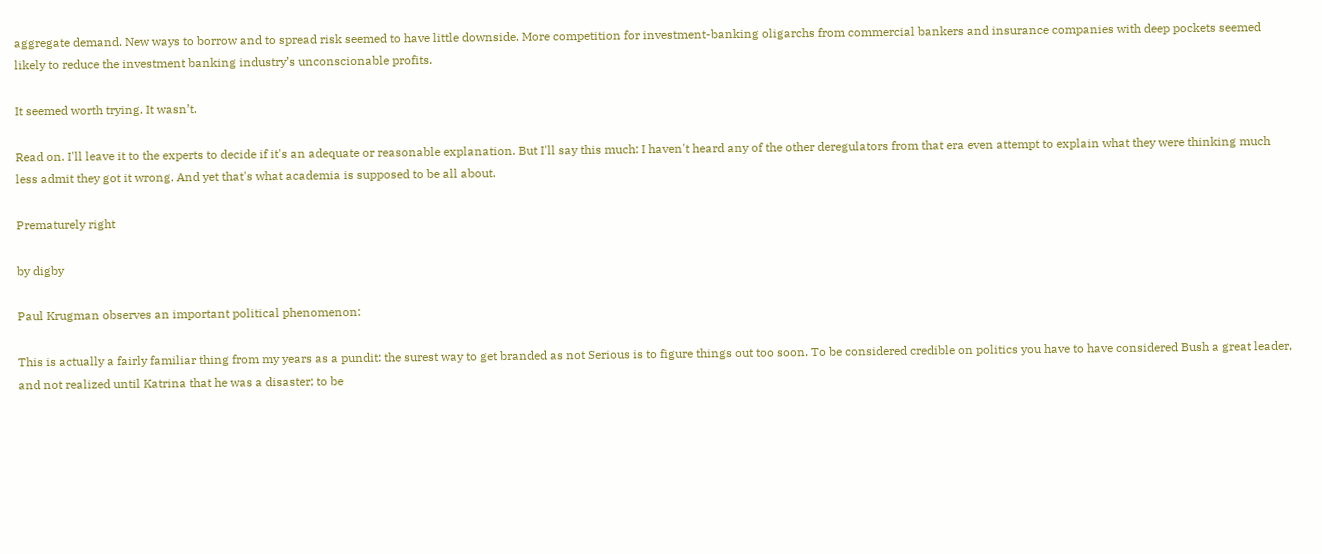aggregate demand. New ways to borrow and to spread risk seemed to have little downside. More competition for investment-banking oligarchs from commercial bankers and insurance companies with deep pockets seemed likely to reduce the investment banking industry’s unconscionable profits.

It seemed worth trying. It wasn’t.

Read on. I'll leave it to the experts to decide if it's an adequate or reasonable explanation. But I'll say this much: I haven't heard any of the other deregulators from that era even attempt to explain what they were thinking much less admit they got it wrong. And yet that's what academia is supposed to be all about.

Prematurely right

by digby

Paul Krugman observes an important political phenomenon:

This is actually a fairly familiar thing from my years as a pundit: the surest way to get branded as not Serious is to figure things out too soon. To be considered credible on politics you have to have considered Bush a great leader, and not realized until Katrina that he was a disaster; to be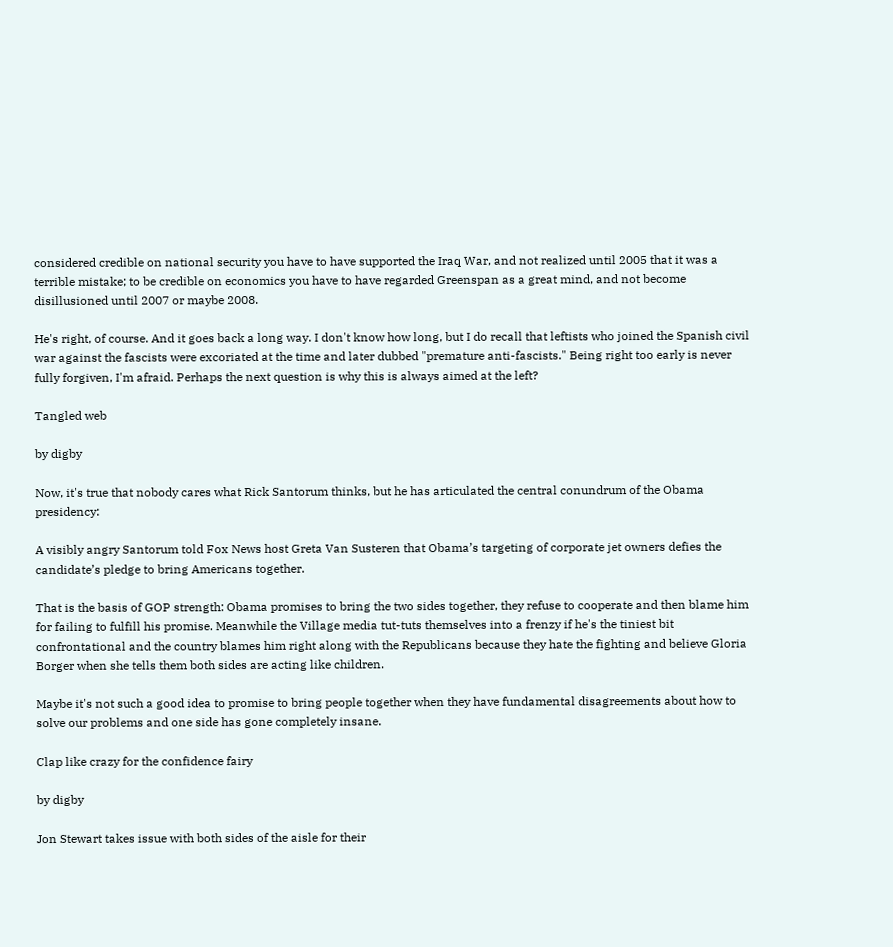considered credible on national security you have to have supported the Iraq War, and not realized until 2005 that it was a terrible mistake; to be credible on economics you have to have regarded Greenspan as a great mind, and not become disillusioned until 2007 or maybe 2008.

He's right, of course. And it goes back a long way. I don't know how long, but I do recall that leftists who joined the Spanish civil war against the fascists were excoriated at the time and later dubbed "premature anti-fascists." Being right too early is never fully forgiven, I'm afraid. Perhaps the next question is why this is always aimed at the left?

Tangled web

by digby

Now, it's true that nobody cares what Rick Santorum thinks, but he has articulated the central conundrum of the Obama presidency:

A visibly angry Santorum told Fox News host Greta Van Susteren that Obama’s targeting of corporate jet owners defies the candidate’s pledge to bring Americans together.

That is the basis of GOP strength: Obama promises to bring the two sides together, they refuse to cooperate and then blame him for failing to fulfill his promise. Meanwhile the Village media tut-tuts themselves into a frenzy if he's the tiniest bit confrontational and the country blames him right along with the Republicans because they hate the fighting and believe Gloria Borger when she tells them both sides are acting like children.

Maybe it's not such a good idea to promise to bring people together when they have fundamental disagreements about how to solve our problems and one side has gone completely insane.

Clap like crazy for the confidence fairy

by digby

Jon Stewart takes issue with both sides of the aisle for their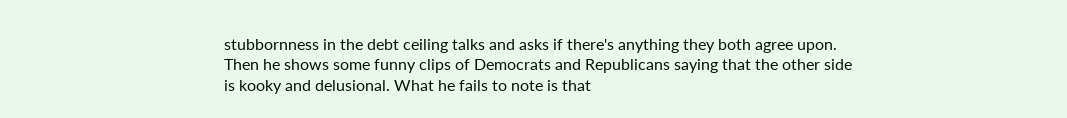stubbornness in the debt ceiling talks and asks if there's anything they both agree upon. Then he shows some funny clips of Democrats and Republicans saying that the other side is kooky and delusional. What he fails to note is that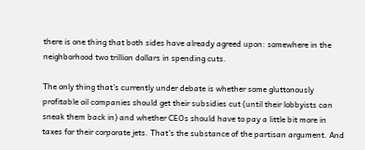there is one thing that both sides have already agreed upon: somewhere in the neighborhood two trillion dollars in spending cuts.

The only thing that's currently under debate is whether some gluttonously profitable oil companies should get their subsidies cut (until their lobbyists can sneak them back in) and whether CEOs should have to pay a little bit more in taxes for their corporate jets. That's the substance of the partisan argument. And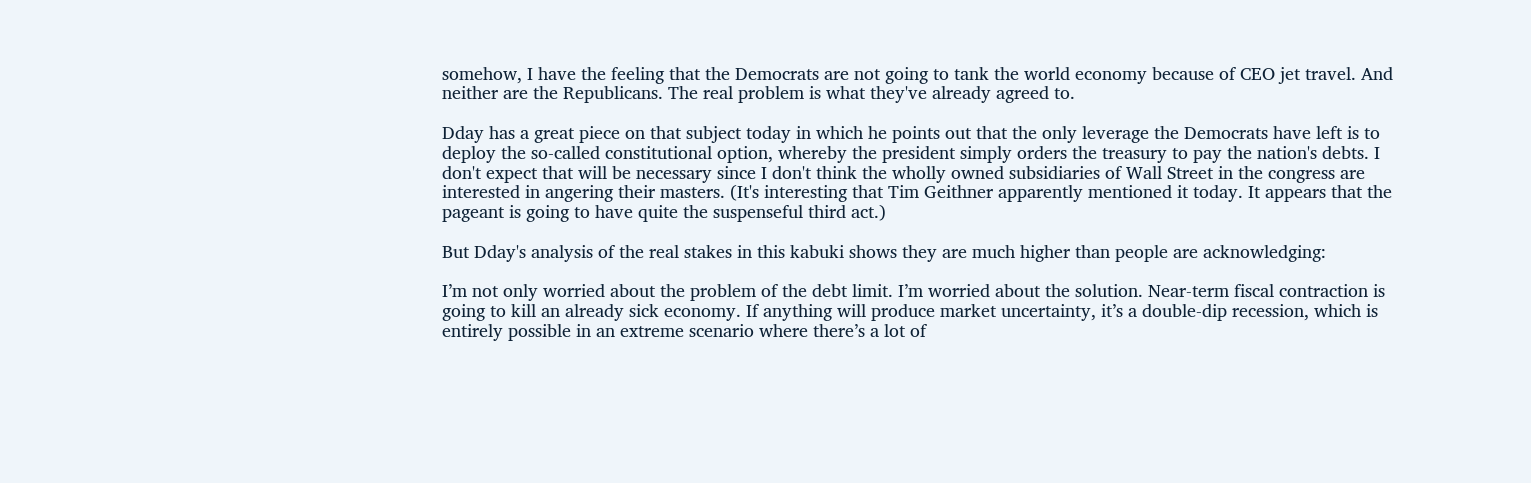somehow, I have the feeling that the Democrats are not going to tank the world economy because of CEO jet travel. And neither are the Republicans. The real problem is what they've already agreed to.

Dday has a great piece on that subject today in which he points out that the only leverage the Democrats have left is to deploy the so-called constitutional option, whereby the president simply orders the treasury to pay the nation's debts. I don't expect that will be necessary since I don't think the wholly owned subsidiaries of Wall Street in the congress are interested in angering their masters. (It's interesting that Tim Geithner apparently mentioned it today. It appears that the pageant is going to have quite the suspenseful third act.)

But Dday's analysis of the real stakes in this kabuki shows they are much higher than people are acknowledging:

I’m not only worried about the problem of the debt limit. I’m worried about the solution. Near-term fiscal contraction is going to kill an already sick economy. If anything will produce market uncertainty, it’s a double-dip recession, which is entirely possible in an extreme scenario where there’s a lot of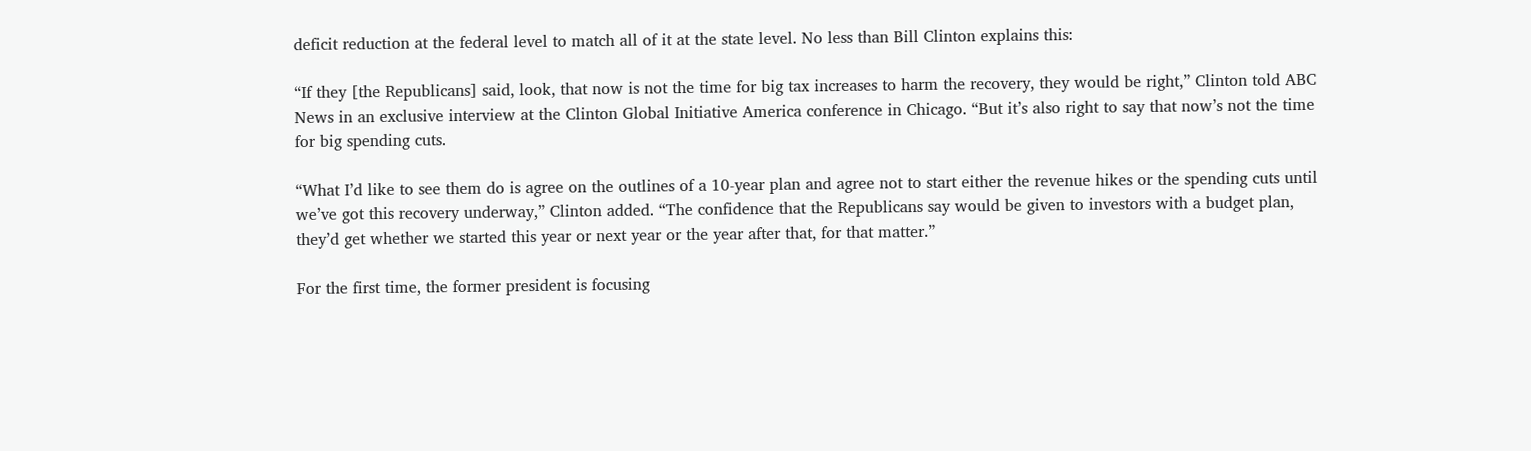deficit reduction at the federal level to match all of it at the state level. No less than Bill Clinton explains this:

“If they [the Republicans] said, look, that now is not the time for big tax increases to harm the recovery, they would be right,” Clinton told ABC News in an exclusive interview at the Clinton Global Initiative America conference in Chicago. “But it’s also right to say that now’s not the time for big spending cuts.

“What I’d like to see them do is agree on the outlines of a 10-year plan and agree not to start either the revenue hikes or the spending cuts until we’ve got this recovery underway,” Clinton added. “The confidence that the Republicans say would be given to investors with a budget plan, they’d get whether we started this year or next year or the year after that, for that matter.”

For the first time, the former president is focusing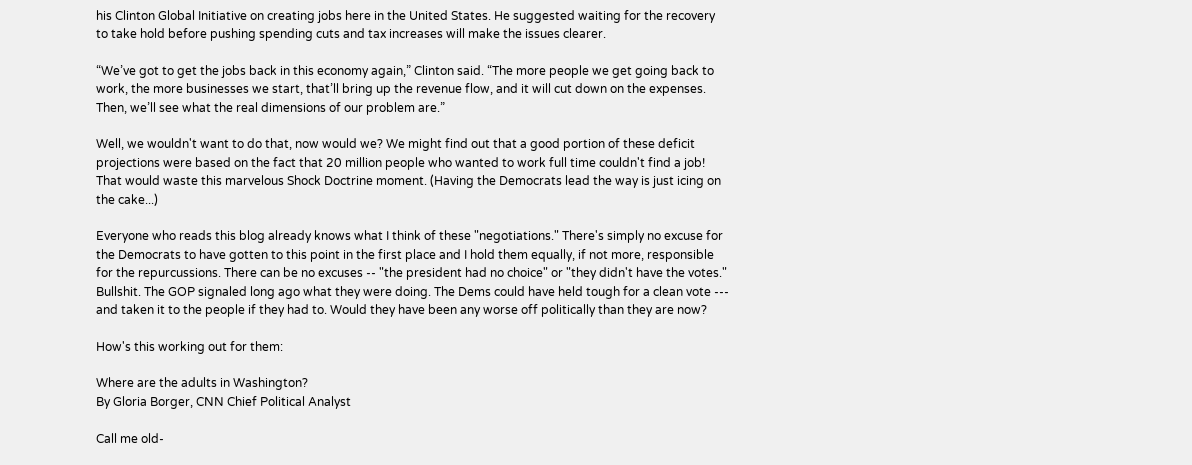his Clinton Global Initiative on creating jobs here in the United States. He suggested waiting for the recovery to take hold before pushing spending cuts and tax increases will make the issues clearer.

“We’ve got to get the jobs back in this economy again,” Clinton said. “The more people we get going back to work, the more businesses we start, that’ll bring up the revenue flow, and it will cut down on the expenses. Then, we’ll see what the real dimensions of our problem are.”

Well, we wouldn't want to do that, now would we? We might find out that a good portion of these deficit projections were based on the fact that 20 million people who wanted to work full time couldn't find a job! That would waste this marvelous Shock Doctrine moment. (Having the Democrats lead the way is just icing on the cake...)

Everyone who reads this blog already knows what I think of these "negotiations." There's simply no excuse for the Democrats to have gotten to this point in the first place and I hold them equally, if not more, responsible for the repurcussions. There can be no excuses -- "the president had no choice" or "they didn't have the votes." Bullshit. The GOP signaled long ago what they were doing. The Dems could have held tough for a clean vote --- and taken it to the people if they had to. Would they have been any worse off politically than they are now?

How's this working out for them:

Where are the adults in Washington?
By Gloria Borger, CNN Chief Political Analyst

Call me old-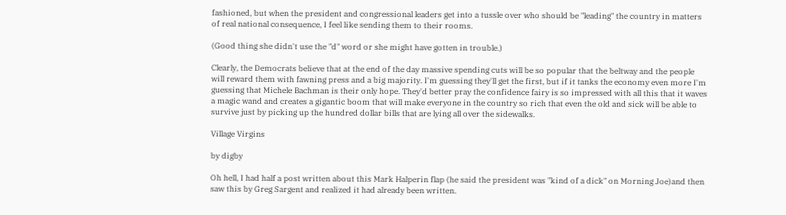fashioned, but when the president and congressional leaders get into a tussle over who should be "leading" the country in matters of real national consequence, I feel like sending them to their rooms.

(Good thing she didn't use the "d" word or she might have gotten in trouble.)

Clearly, the Democrats believe that at the end of the day massive spending cuts will be so popular that the beltway and the people will reward them with fawning press and a big majority. I'm guessing they'll get the first, but if it tanks the economy even more I'm guessing that Michele Bachman is their only hope. They'd better pray the confidence fairy is so impressed with all this that it waves a magic wand and creates a gigantic boom that will make everyone in the country so rich that even the old and sick will be able to survive just by picking up the hundred dollar bills that are lying all over the sidewalks.

Village Virgins

by digby

Oh hell, I had half a post written about this Mark Halperin flap (he said the president was "kind of a dick" on Morning Joe)and then saw this by Greg Sargent and realized it had already been written.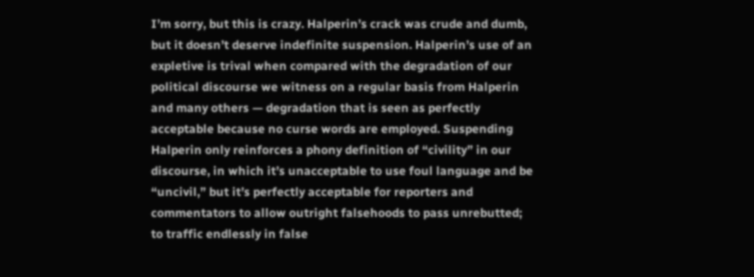I’m sorry, but this is crazy. Halperin’s crack was crude and dumb, but it doesn’t deserve indefinite suspension. Halperin’s use of an expletive is trival when compared with the degradation of our political discourse we witness on a regular basis from Halperin and many others — degradation that is seen as perfectly acceptable because no curse words are employed. Suspending Halperin only reinforces a phony definition of “civility” in our discourse, in which it’s unacceptable to use foul language and be “uncivil,” but it’s perfectly acceptable for reporters and commentators to allow outright falsehoods to pass unrebutted; to traffic endlessly in false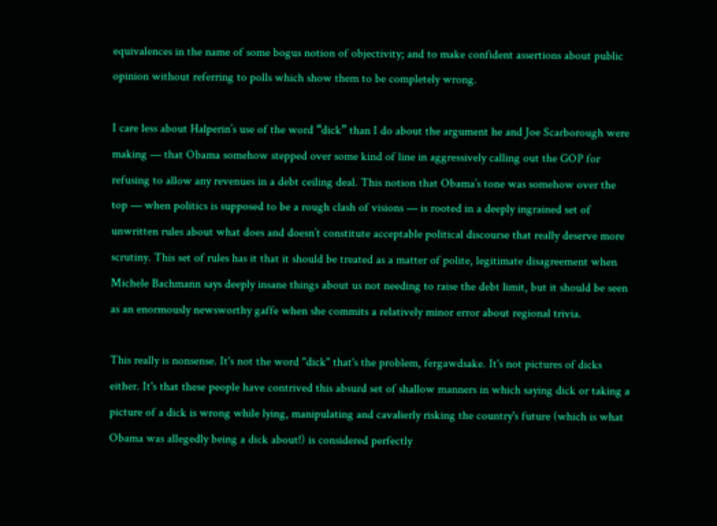equivalences in the name of some bogus notion of objectivity; and to make confident assertions about public opinion without referring to polls which show them to be completely wrong.

I care less about Halperin’s use of the word “dick” than I do about the argument he and Joe Scarborough were making — that Obama somehow stepped over some kind of line in aggressively calling out the GOP for refusing to allow any revenues in a debt ceiling deal. This notion that Obama’s tone was somehow over the top — when politics is supposed to be a rough clash of visions — is rooted in a deeply ingrained set of unwritten rules about what does and doesn’t constitute acceptable political discourse that really deserve more scrutiny. This set of rules has it that it should be treated as a matter of polite, legitimate disagreement when Michele Bachmann says deeply insane things about us not needing to raise the debt limit, but it should be seen as an enormously newsworthy gaffe when she commits a relatively minor error about regional trivia.

This really is nonsense. It's not the word "dick" that's the problem, fergawdsake. It's not pictures of dicks either. It's that these people have contrived this absurd set of shallow manners in which saying dick or taking a picture of a dick is wrong while lying, manipulating and cavalierly risking the country's future (which is what Obama was allegedly being a dick about!) is considered perfectly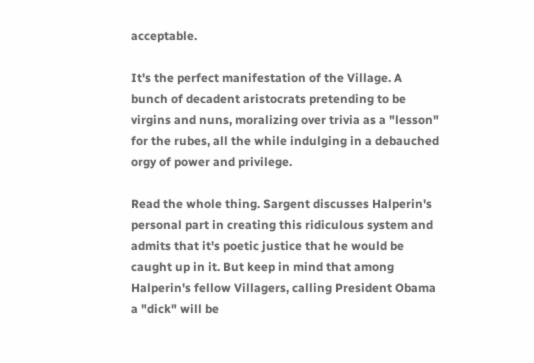acceptable.

It's the perfect manifestation of the Village. A bunch of decadent aristocrats pretending to be virgins and nuns, moralizing over trivia as a "lesson" for the rubes, all the while indulging in a debauched orgy of power and privilege.

Read the whole thing. Sargent discusses Halperin's personal part in creating this ridiculous system and admits that it's poetic justice that he would be caught up in it. But keep in mind that among Halperin's fellow Villagers, calling President Obama a "dick" will be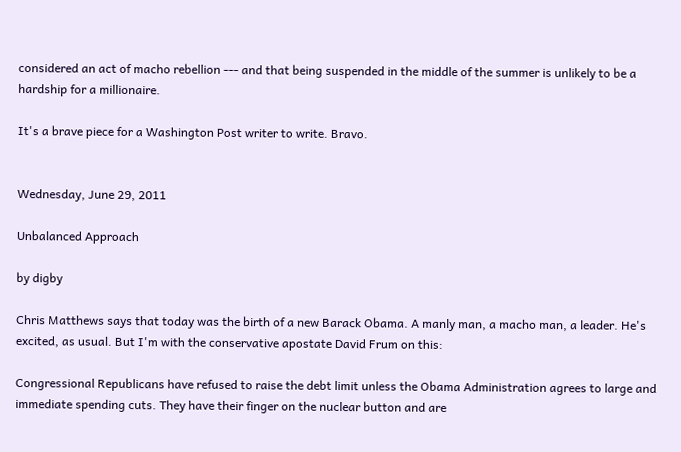considered an act of macho rebellion --- and that being suspended in the middle of the summer is unlikely to be a hardship for a millionaire.

It's a brave piece for a Washington Post writer to write. Bravo.


Wednesday, June 29, 2011

Unbalanced Approach

by digby

Chris Matthews says that today was the birth of a new Barack Obama. A manly man, a macho man, a leader. He's excited, as usual. But I'm with the conservative apostate David Frum on this:

Congressional Republicans have refused to raise the debt limit unless the Obama Administration agrees to large and immediate spending cuts. They have their finger on the nuclear button and are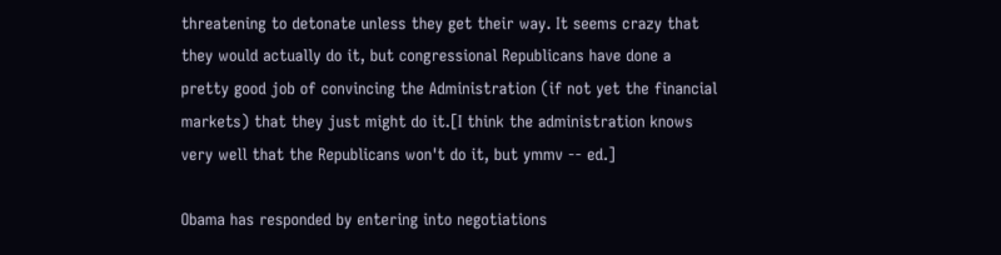threatening to detonate unless they get their way. It seems crazy that they would actually do it, but congressional Republicans have done a pretty good job of convincing the Administration (if not yet the financial markets) that they just might do it.[I think the administration knows very well that the Republicans won't do it, but ymmv -- ed.]

Obama has responded by entering into negotiations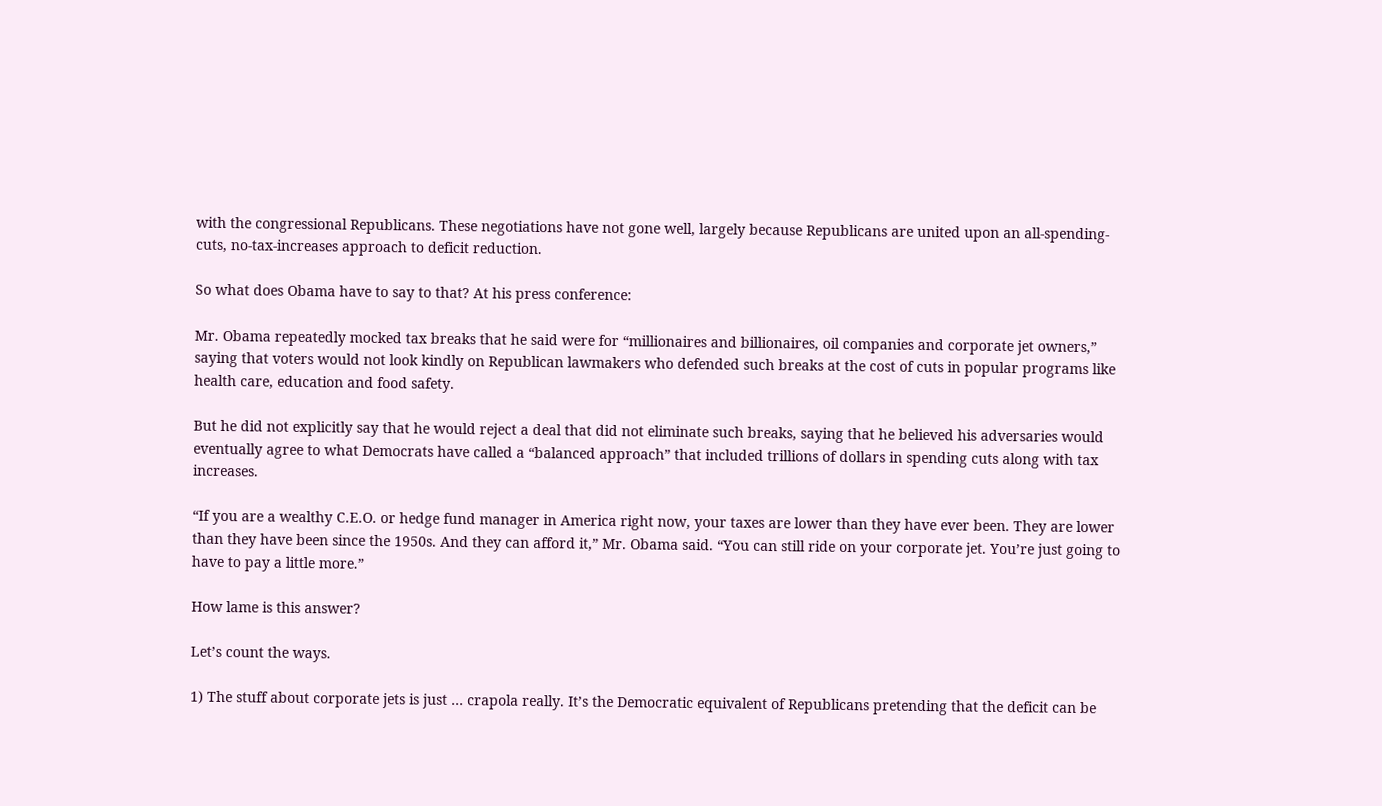with the congressional Republicans. These negotiations have not gone well, largely because Republicans are united upon an all-spending-cuts, no-tax-increases approach to deficit reduction.

So what does Obama have to say to that? At his press conference:

Mr. Obama repeatedly mocked tax breaks that he said were for “millionaires and billionaires, oil companies and corporate jet owners,” saying that voters would not look kindly on Republican lawmakers who defended such breaks at the cost of cuts in popular programs like health care, education and food safety.

But he did not explicitly say that he would reject a deal that did not eliminate such breaks, saying that he believed his adversaries would eventually agree to what Democrats have called a “balanced approach” that included trillions of dollars in spending cuts along with tax increases.

“If you are a wealthy C.E.O. or hedge fund manager in America right now, your taxes are lower than they have ever been. They are lower than they have been since the 1950s. And they can afford it,” Mr. Obama said. “You can still ride on your corporate jet. You’re just going to have to pay a little more.”

How lame is this answer?

Let’s count the ways.

1) The stuff about corporate jets is just … crapola really. It’s the Democratic equivalent of Republicans pretending that the deficit can be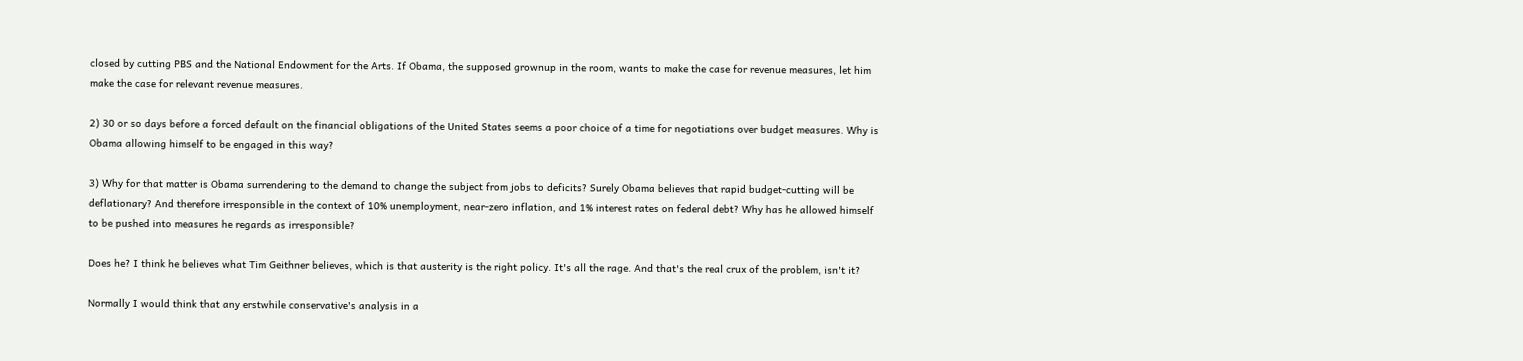closed by cutting PBS and the National Endowment for the Arts. If Obama, the supposed grownup in the room, wants to make the case for revenue measures, let him make the case for relevant revenue measures.

2) 30 or so days before a forced default on the financial obligations of the United States seems a poor choice of a time for negotiations over budget measures. Why is Obama allowing himself to be engaged in this way?

3) Why for that matter is Obama surrendering to the demand to change the subject from jobs to deficits? Surely Obama believes that rapid budget-cutting will be deflationary? And therefore irresponsible in the context of 10% unemployment, near-zero inflation, and 1% interest rates on federal debt? Why has he allowed himself to be pushed into measures he regards as irresponsible?

Does he? I think he believes what Tim Geithner believes, which is that austerity is the right policy. It's all the rage. And that's the real crux of the problem, isn't it?

Normally I would think that any erstwhile conservative's analysis in a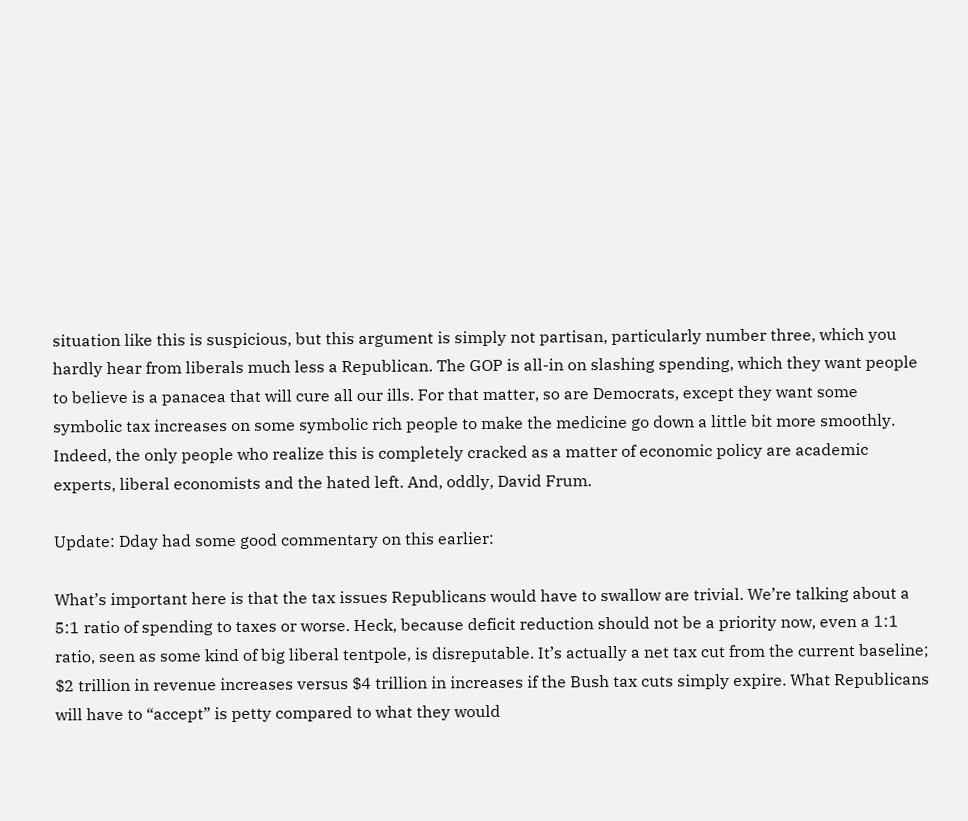situation like this is suspicious, but this argument is simply not partisan, particularly number three, which you hardly hear from liberals much less a Republican. The GOP is all-in on slashing spending, which they want people to believe is a panacea that will cure all our ills. For that matter, so are Democrats, except they want some symbolic tax increases on some symbolic rich people to make the medicine go down a little bit more smoothly. Indeed, the only people who realize this is completely cracked as a matter of economic policy are academic experts, liberal economists and the hated left. And, oddly, David Frum.

Update: Dday had some good commentary on this earlier:

What’s important here is that the tax issues Republicans would have to swallow are trivial. We’re talking about a 5:1 ratio of spending to taxes or worse. Heck, because deficit reduction should not be a priority now, even a 1:1 ratio, seen as some kind of big liberal tentpole, is disreputable. It’s actually a net tax cut from the current baseline; $2 trillion in revenue increases versus $4 trillion in increases if the Bush tax cuts simply expire. What Republicans will have to “accept” is petty compared to what they would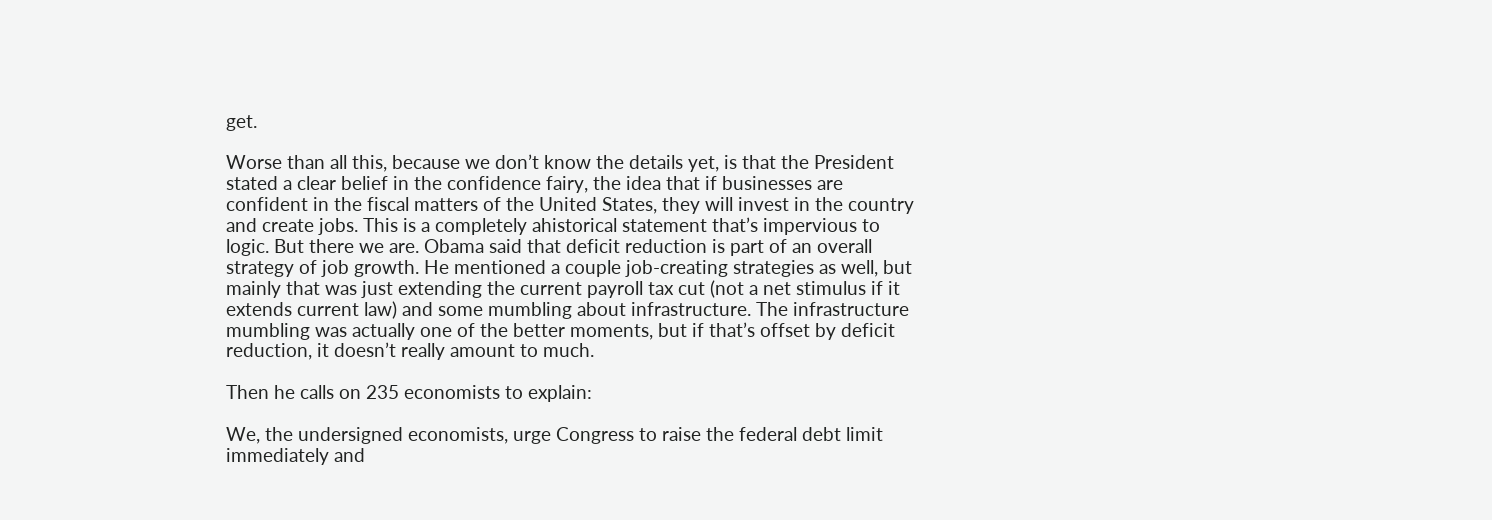get.

Worse than all this, because we don’t know the details yet, is that the President stated a clear belief in the confidence fairy, the idea that if businesses are confident in the fiscal matters of the United States, they will invest in the country and create jobs. This is a completely ahistorical statement that’s impervious to logic. But there we are. Obama said that deficit reduction is part of an overall strategy of job growth. He mentioned a couple job-creating strategies as well, but mainly that was just extending the current payroll tax cut (not a net stimulus if it extends current law) and some mumbling about infrastructure. The infrastructure mumbling was actually one of the better moments, but if that’s offset by deficit reduction, it doesn’t really amount to much.

Then he calls on 235 economists to explain:

We, the undersigned economists, urge Congress to raise the federal debt limit immediately and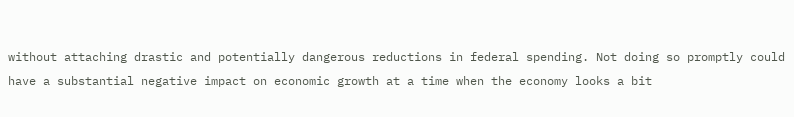without attaching drastic and potentially dangerous reductions in federal spending. Not doing so promptly could have a substantial negative impact on economic growth at a time when the economy looks a bit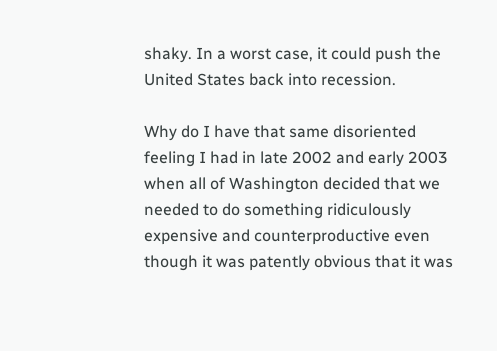shaky. In a worst case, it could push the United States back into recession.

Why do I have that same disoriented feeling I had in late 2002 and early 2003 when all of Washington decided that we needed to do something ridiculously expensive and counterproductive even though it was patently obvious that it was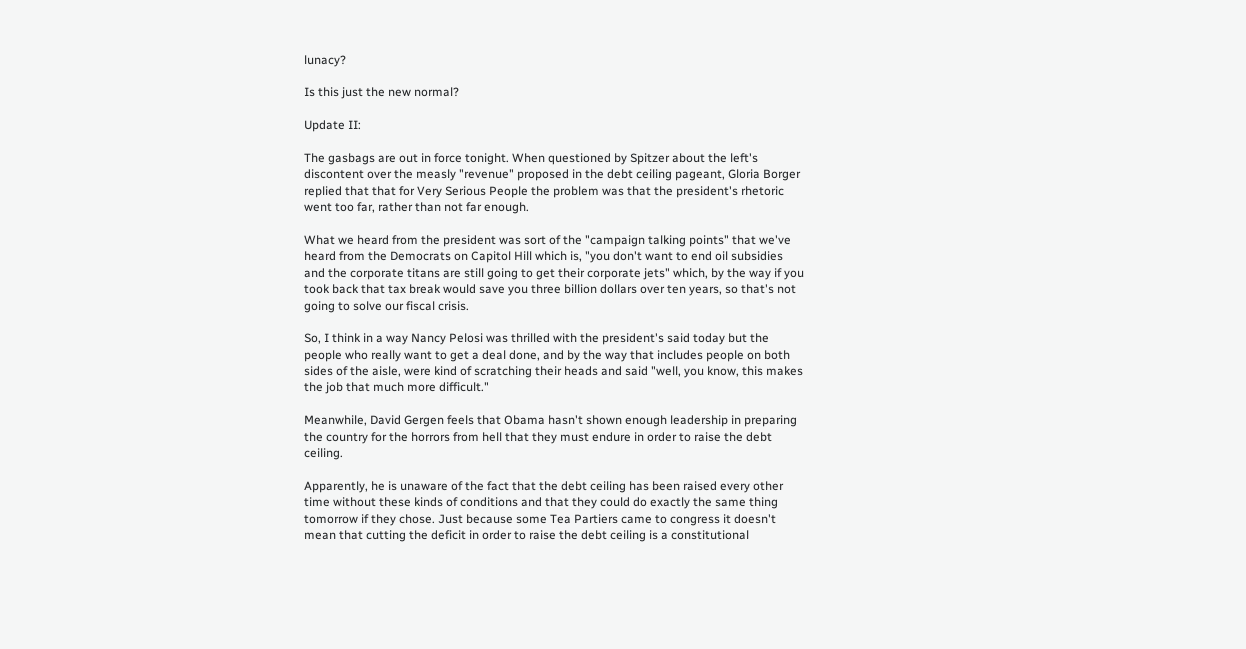lunacy?

Is this just the new normal?

Update II:

The gasbags are out in force tonight. When questioned by Spitzer about the left's discontent over the measly "revenue" proposed in the debt ceiling pageant, Gloria Borger replied that that for Very Serious People the problem was that the president's rhetoric went too far, rather than not far enough.

What we heard from the president was sort of the "campaign talking points" that we've heard from the Democrats on Capitol Hill which is, "you don't want to end oil subsidies and the corporate titans are still going to get their corporate jets" which, by the way if you took back that tax break would save you three billion dollars over ten years, so that's not going to solve our fiscal crisis.

So, I think in a way Nancy Pelosi was thrilled with the president's said today but the people who really want to get a deal done, and by the way that includes people on both sides of the aisle, were kind of scratching their heads and said "well, you know, this makes the job that much more difficult."

Meanwhile, David Gergen feels that Obama hasn't shown enough leadership in preparing the country for the horrors from hell that they must endure in order to raise the debt ceiling.

Apparently, he is unaware of the fact that the debt ceiling has been raised every other time without these kinds of conditions and that they could do exactly the same thing tomorrow if they chose. Just because some Tea Partiers came to congress it doesn't mean that cutting the deficit in order to raise the debt ceiling is a constitutional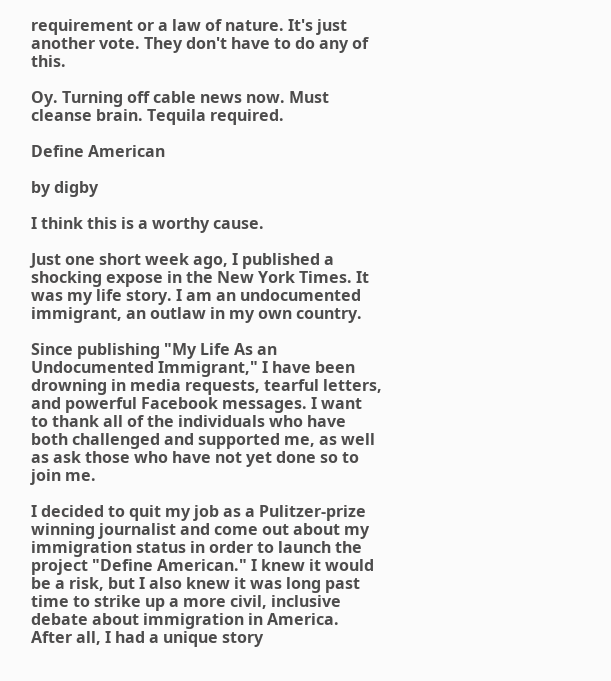requirement or a law of nature. It's just another vote. They don't have to do any of this.

Oy. Turning off cable news now. Must cleanse brain. Tequila required.

Define American

by digby

I think this is a worthy cause.

Just one short week ago, I published a shocking expose in the New York Times. It was my life story. I am an undocumented immigrant, an outlaw in my own country.

Since publishing "My Life As an Undocumented Immigrant," I have been drowning in media requests, tearful letters, and powerful Facebook messages. I want to thank all of the individuals who have both challenged and supported me, as well as ask those who have not yet done so to join me.

I decided to quit my job as a Pulitzer-prize winning journalist and come out about my immigration status in order to launch the project "Define American." I knew it would be a risk, but I also knew it was long past time to strike up a more civil, inclusive debate about immigration in America. After all, I had a unique story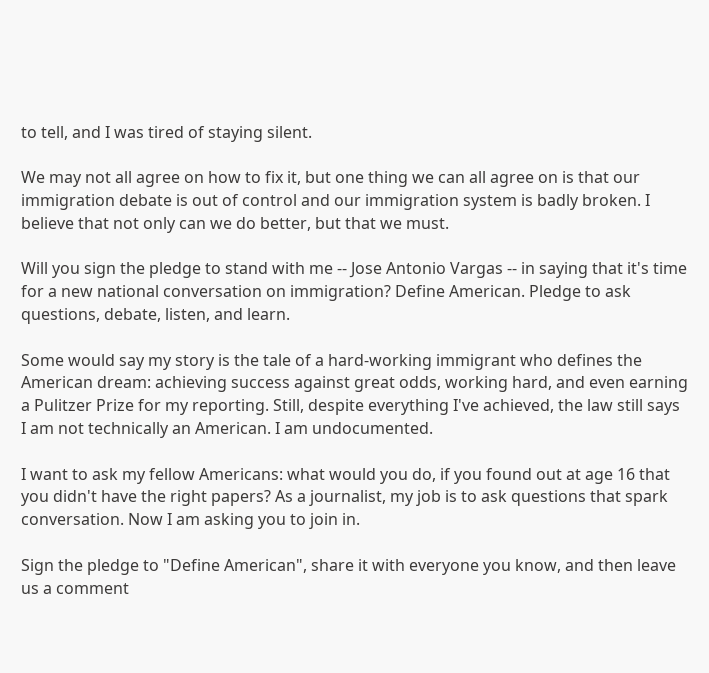to tell, and I was tired of staying silent.

We may not all agree on how to fix it, but one thing we can all agree on is that our immigration debate is out of control and our immigration system is badly broken. I believe that not only can we do better, but that we must.

Will you sign the pledge to stand with me -- Jose Antonio Vargas -- in saying that it's time for a new national conversation on immigration? Define American. Pledge to ask questions, debate, listen, and learn.

Some would say my story is the tale of a hard-working immigrant who defines the American dream: achieving success against great odds, working hard, and even earning a Pulitzer Prize for my reporting. Still, despite everything I've achieved, the law still says I am not technically an American. I am undocumented.

I want to ask my fellow Americans: what would you do, if you found out at age 16 that you didn't have the right papers? As a journalist, my job is to ask questions that spark conversation. Now I am asking you to join in.

Sign the pledge to "Define American", share it with everyone you know, and then leave us a comment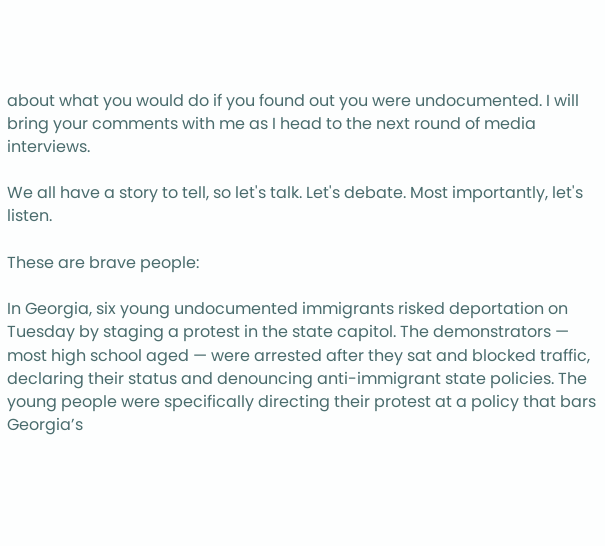about what you would do if you found out you were undocumented. I will bring your comments with me as I head to the next round of media interviews.

We all have a story to tell, so let's talk. Let's debate. Most importantly, let's listen.

These are brave people:

In Georgia, six young undocumented immigrants risked deportation on Tuesday by staging a protest in the state capitol. The demonstrators — most high school aged — were arrested after they sat and blocked traffic, declaring their status and denouncing anti-immigrant state policies. The young people were specifically directing their protest at a policy that bars Georgia’s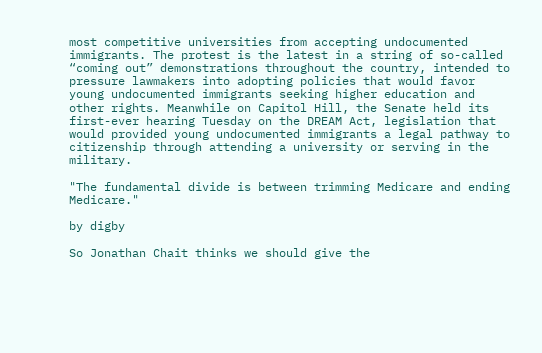most competitive universities from accepting undocumented immigrants. The protest is the latest in a string of so-called “coming out” demonstrations throughout the country, intended to pressure lawmakers into adopting policies that would favor young undocumented immigrants seeking higher education and other rights. Meanwhile on Capitol Hill, the Senate held its first-ever hearing Tuesday on the DREAM Act, legislation that would provided young undocumented immigrants a legal pathway to citizenship through attending a university or serving in the military.

"The fundamental divide is between trimming Medicare and ending Medicare."

by digby

So Jonathan Chait thinks we should give the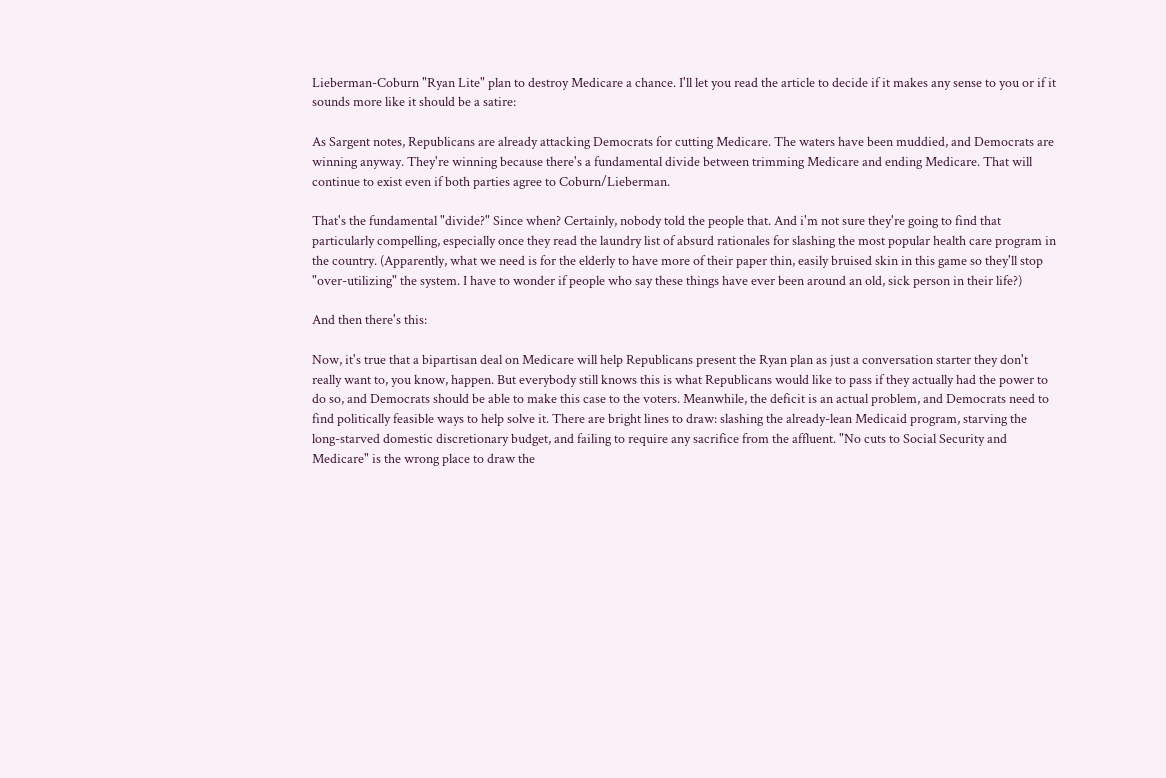Lieberman-Coburn "Ryan Lite" plan to destroy Medicare a chance. I'll let you read the article to decide if it makes any sense to you or if it sounds more like it should be a satire:

As Sargent notes, Republicans are already attacking Democrats for cutting Medicare. The waters have been muddied, and Democrats are winning anyway. They're winning because there's a fundamental divide between trimming Medicare and ending Medicare. That will continue to exist even if both parties agree to Coburn/Lieberman.

That's the fundamental "divide?" Since when? Certainly, nobody told the people that. And i'm not sure they're going to find that particularly compelling, especially once they read the laundry list of absurd rationales for slashing the most popular health care program in the country. (Apparently, what we need is for the elderly to have more of their paper thin, easily bruised skin in this game so they'll stop "over-utilizing" the system. I have to wonder if people who say these things have ever been around an old, sick person in their life?)

And then there's this:

Now, it's true that a bipartisan deal on Medicare will help Republicans present the Ryan plan as just a conversation starter they don't really want to, you know, happen. But everybody still knows this is what Republicans would like to pass if they actually had the power to do so, and Democrats should be able to make this case to the voters. Meanwhile, the deficit is an actual problem, and Democrats need to find politically feasible ways to help solve it. There are bright lines to draw: slashing the already-lean Medicaid program, starving the long-starved domestic discretionary budget, and failing to require any sacrifice from the affluent. "No cuts to Social Security and Medicare" is the wrong place to draw the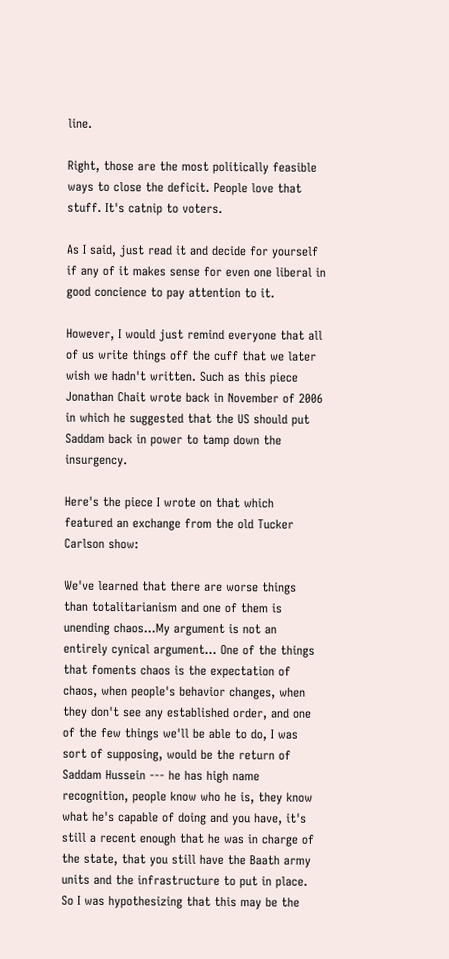line.

Right, those are the most politically feasible ways to close the deficit. People love that stuff. It's catnip to voters.

As I said, just read it and decide for yourself if any of it makes sense for even one liberal in good concience to pay attention to it.

However, I would just remind everyone that all of us write things off the cuff that we later wish we hadn't written. Such as this piece Jonathan Chait wrote back in November of 2006 in which he suggested that the US should put Saddam back in power to tamp down the insurgency.

Here's the piece I wrote on that which featured an exchange from the old Tucker Carlson show:

We've learned that there are worse things than totalitarianism and one of them is unending chaos...My argument is not an entirely cynical argument... One of the things that foments chaos is the expectation of chaos, when people's behavior changes, when they don't see any established order, and one of the few things we'll be able to do, I was sort of supposing, would be the return of Saddam Hussein --- he has high name recognition, people know who he is, they know what he's capable of doing and you have, it's still a recent enough that he was in charge of the state, that you still have the Baath army units and the infrastructure to put in place. So I was hypothesizing that this may be the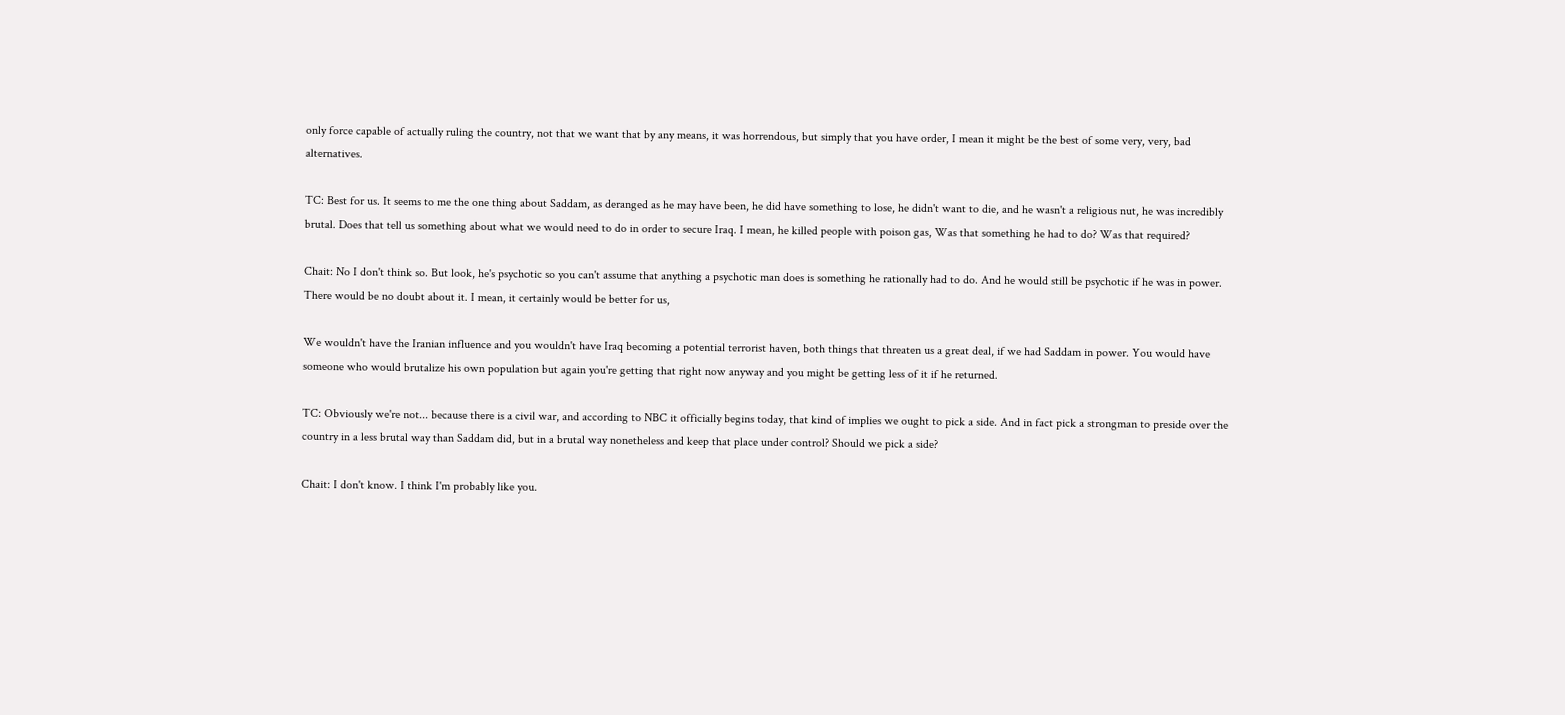only force capable of actually ruling the country, not that we want that by any means, it was horrendous, but simply that you have order, I mean it might be the best of some very, very, bad alternatives.

TC: Best for us. It seems to me the one thing about Saddam, as deranged as he may have been, he did have something to lose, he didn't want to die, and he wasn't a religious nut, he was incredibly brutal. Does that tell us something about what we would need to do in order to secure Iraq. I mean, he killed people with poison gas, Was that something he had to do? Was that required?

Chait: No I don't think so. But look, he's psychotic so you can't assume that anything a psychotic man does is something he rationally had to do. And he would still be psychotic if he was in power. There would be no doubt about it. I mean, it certainly would be better for us,

We wouldn't have the Iranian influence and you wouldn't have Iraq becoming a potential terrorist haven, both things that threaten us a great deal, if we had Saddam in power. You would have someone who would brutalize his own population but again you're getting that right now anyway and you might be getting less of it if he returned.

TC: Obviously we're not... because there is a civil war, and according to NBC it officially begins today, that kind of implies we ought to pick a side. And in fact pick a strongman to preside over the country in a less brutal way than Saddam did, but in a brutal way nonetheless and keep that place under control? Should we pick a side?

Chait: I don't know. I think I'm probably like you.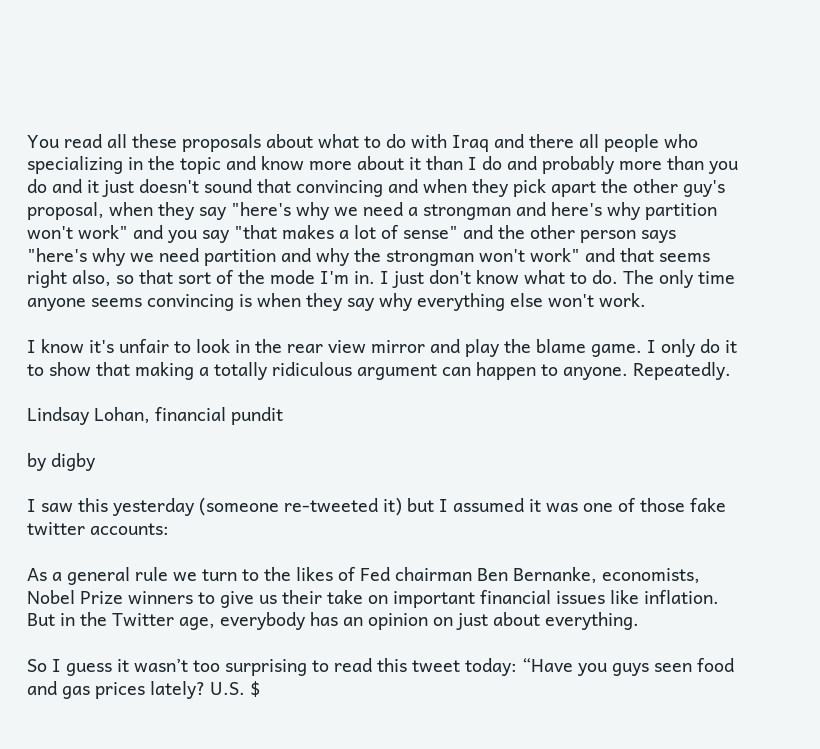You read all these proposals about what to do with Iraq and there all people who specializing in the topic and know more about it than I do and probably more than you do and it just doesn't sound that convincing and when they pick apart the other guy's proposal, when they say "here's why we need a strongman and here's why partition won't work" and you say "that makes a lot of sense" and the other person says "here's why we need partition and why the strongman won't work" and that seems right also, so that sort of the mode I'm in. I just don't know what to do. The only time anyone seems convincing is when they say why everything else won't work.

I know it's unfair to look in the rear view mirror and play the blame game. I only do it to show that making a totally ridiculous argument can happen to anyone. Repeatedly.

Lindsay Lohan, financial pundit

by digby

I saw this yesterday (someone re-tweeted it) but I assumed it was one of those fake twitter accounts:

As a general rule we turn to the likes of Fed chairman Ben Bernanke, economists, Nobel Prize winners to give us their take on important financial issues like inflation. But in the Twitter age, everybody has an opinion on just about everything.

So I guess it wasn’t too surprising to read this tweet today: “Have you guys seen food and gas prices lately? U.S. $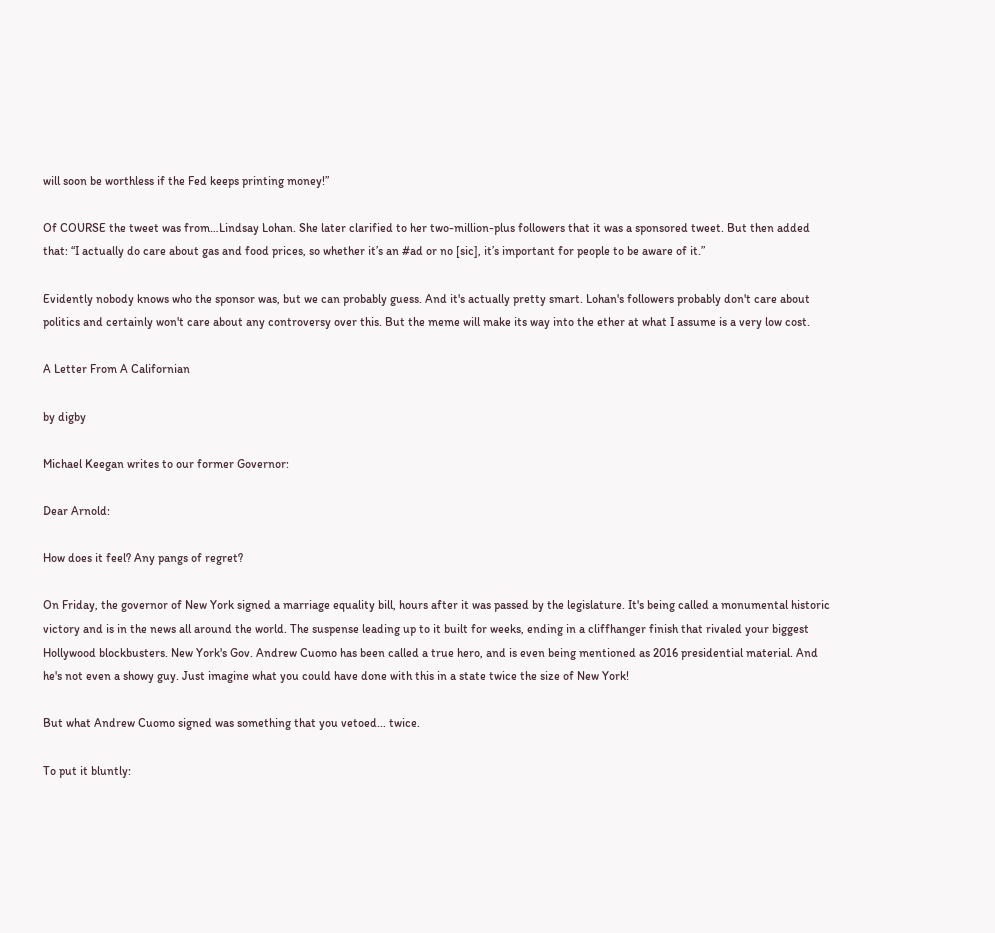will soon be worthless if the Fed keeps printing money!”

Of COURSE the tweet was from…Lindsay Lohan. She later clarified to her two-million-plus followers that it was a sponsored tweet. But then added that: “I actually do care about gas and food prices, so whether it’s an #ad or no [sic], it’s important for people to be aware of it.”

Evidently nobody knows who the sponsor was, but we can probably guess. And it's actually pretty smart. Lohan's followers probably don't care about politics and certainly won't care about any controversy over this. But the meme will make its way into the ether at what I assume is a very low cost.

A Letter From A Californian

by digby

Michael Keegan writes to our former Governor:

Dear Arnold:

How does it feel? Any pangs of regret?

On Friday, the governor of New York signed a marriage equality bill, hours after it was passed by the legislature. It's being called a monumental historic victory and is in the news all around the world. The suspense leading up to it built for weeks, ending in a cliffhanger finish that rivaled your biggest Hollywood blockbusters. New York's Gov. Andrew Cuomo has been called a true hero, and is even being mentioned as 2016 presidential material. And he's not even a showy guy. Just imagine what you could have done with this in a state twice the size of New York!

But what Andrew Cuomo signed was something that you vetoed... twice.

To put it bluntly: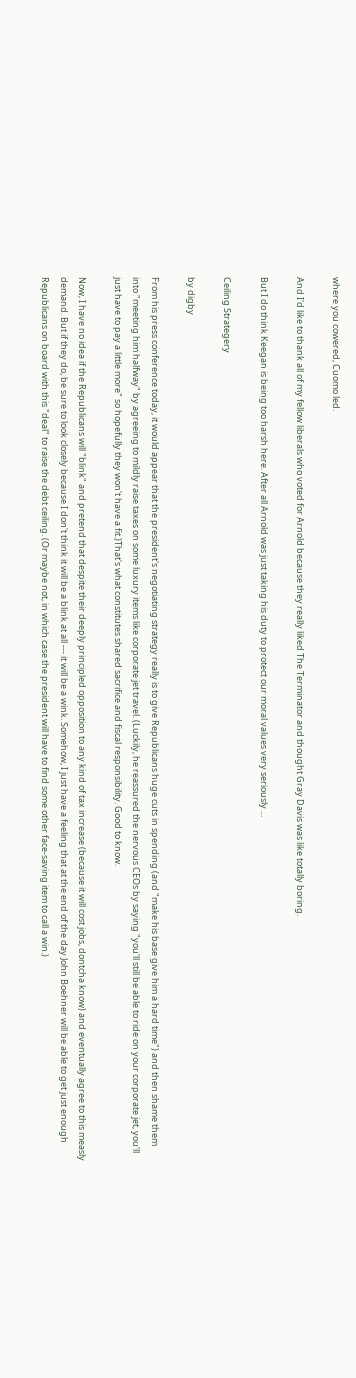where you cowered, Cuomo led.

And I'd like to thank all of my fellow liberals who voted for Arnold because they really liked The Terminator and thought Gray Davis was like totally boring.

But I do think Keegan is being too harsh here. After all Arnold was just taking his duty to protect our moral values very seriously ...

Ceiling Strategery

by digby

From his press conference today, it would appear that the president's negotiating strategy really is to give Republicans huge cuts in spending (and "make his base give him a hard time") and then shame them into "meeting him halfway" by agreeing to mildly raise taxes on some luxury items like corporate jet travel. (Luckily, he reassured the nervous CEOs by saying "you'll still be able to ride on your corporate jet, you'll just have to pay a little more" so hopefully they won't have a fit.)That's what constitutes shared sacrifice and fiscal responsibility. Good to know.

Now, I have no idea if the Republicans will "blink" and pretend that despite their deeply principled opposition to any kind of tax increase (because it will cost jobs, dontcha know) and eventually agree to this measly demand. But if they do, be sure to look closely because I don't think it will be a blink at all --- it will be a wink. Somehow, I just have a feeling that at the end of the day John Boehner will be able to get just enough Republicans on board with this "deal" to raise the debt ceiling. (Or maybe not, in which case the president will have to find some other face-saving item to call a win.)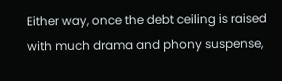Either way, once the debt ceiling is raised with much drama and phony suspense,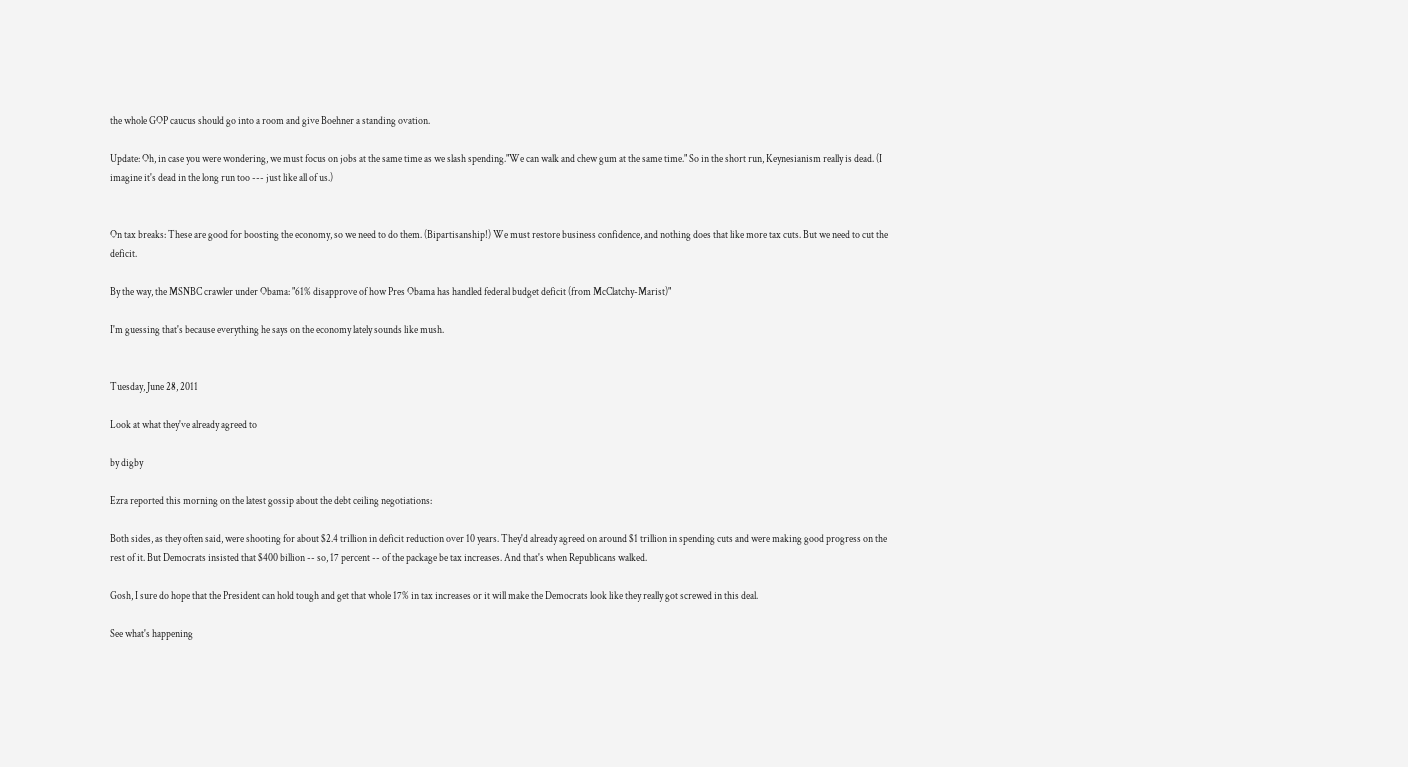the whole GOP caucus should go into a room and give Boehner a standing ovation.

Update: Oh, in case you were wondering, we must focus on jobs at the same time as we slash spending."We can walk and chew gum at the same time." So in the short run, Keynesianism really is dead. (I imagine it's dead in the long run too --- just like all of us.)


On tax breaks: These are good for boosting the economy, so we need to do them. (Bipartisanship!) We must restore business confidence, and nothing does that like more tax cuts. But we need to cut the deficit.

By the way, the MSNBC crawler under Obama: "61% disapprove of how Pres Obama has handled federal budget deficit (from McClatchy-Marist)"

I'm guessing that's because everything he says on the economy lately sounds like mush.


Tuesday, June 28, 2011

Look at what they've already agreed to

by digby

Ezra reported this morning on the latest gossip about the debt ceiling negotiations:

Both sides, as they often said, were shooting for about $2.4 trillion in deficit reduction over 10 years. They'd already agreed on around $1 trillion in spending cuts and were making good progress on the rest of it. But Democrats insisted that $400 billion -- so, 17 percent -- of the package be tax increases. And that's when Republicans walked.

Gosh, I sure do hope that the President can hold tough and get that whole 17% in tax increases or it will make the Democrats look like they really got screwed in this deal.

See what's happening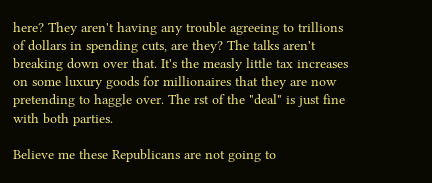here? They aren't having any trouble agreeing to trillions of dollars in spending cuts, are they? The talks aren't breaking down over that. It's the measly little tax increases on some luxury goods for millionaires that they are now pretending to haggle over. The rst of the "deal" is just fine with both parties.

Believe me these Republicans are not going to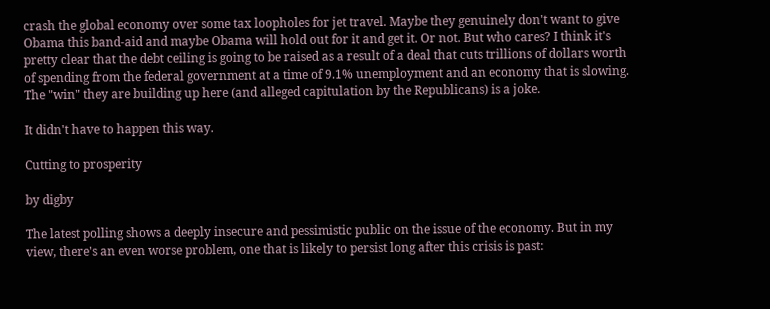crash the global economy over some tax loopholes for jet travel. Maybe they genuinely don't want to give Obama this band-aid and maybe Obama will hold out for it and get it. Or not. But who cares? I think it's pretty clear that the debt ceiling is going to be raised as a result of a deal that cuts trillions of dollars worth of spending from the federal government at a time of 9.1% unemployment and an economy that is slowing. The "win" they are building up here (and alleged capitulation by the Republicans) is a joke.

It didn't have to happen this way.

Cutting to prosperity

by digby

The latest polling shows a deeply insecure and pessimistic public on the issue of the economy. But in my view, there's an even worse problem, one that is likely to persist long after this crisis is past: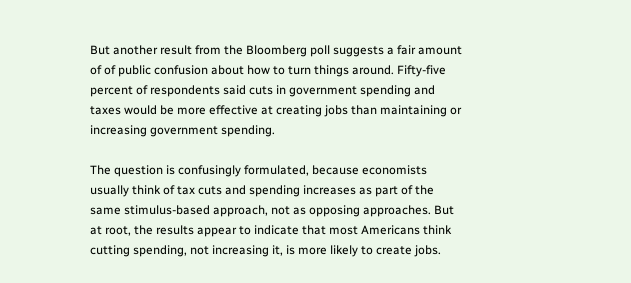But another result from the Bloomberg poll suggests a fair amount of of public confusion about how to turn things around. Fifty-five percent of respondents said cuts in government spending and taxes would be more effective at creating jobs than maintaining or increasing government spending.

The question is confusingly formulated, because economists usually think of tax cuts and spending increases as part of the same stimulus-based approach, not as opposing approaches. But at root, the results appear to indicate that most Americans think cutting spending, not increasing it, is more likely to create jobs.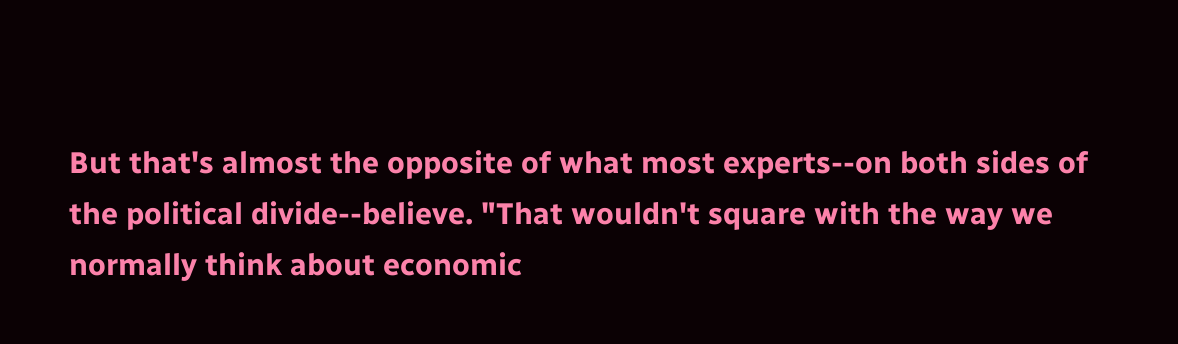But that's almost the opposite of what most experts--on both sides of the political divide--believe. "That wouldn't square with the way we normally think about economic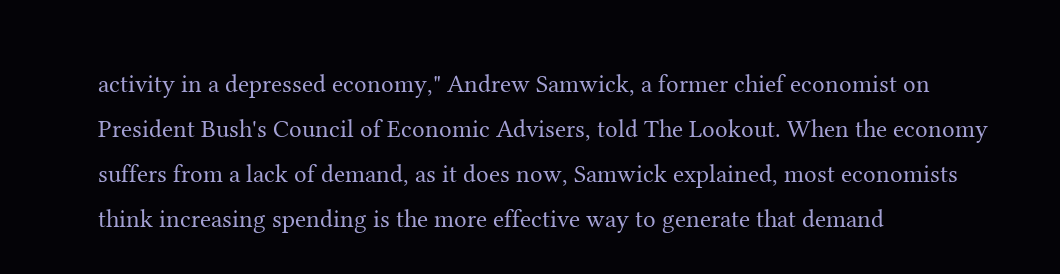activity in a depressed economy," Andrew Samwick, a former chief economist on President Bush's Council of Economic Advisers, told The Lookout. When the economy suffers from a lack of demand, as it does now, Samwick explained, most economists think increasing spending is the more effective way to generate that demand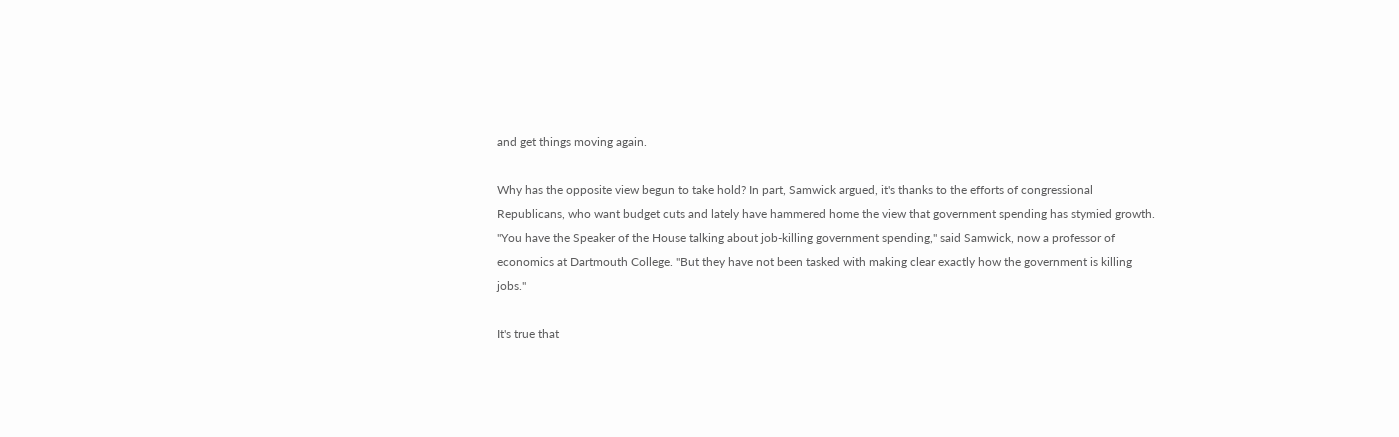and get things moving again.

Why has the opposite view begun to take hold? In part, Samwick argued, it's thanks to the efforts of congressional Republicans, who want budget cuts and lately have hammered home the view that government spending has stymied growth. "You have the Speaker of the House talking about job-killing government spending," said Samwick, now a professor of economics at Dartmouth College. "But they have not been tasked with making clear exactly how the government is killing jobs."

It's true that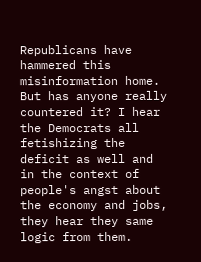Republicans have hammered this misinformation home. But has anyone really countered it? I hear the Democrats all fetishizing the deficit as well and in the context of people's angst about the economy and jobs, they hear they same logic from them.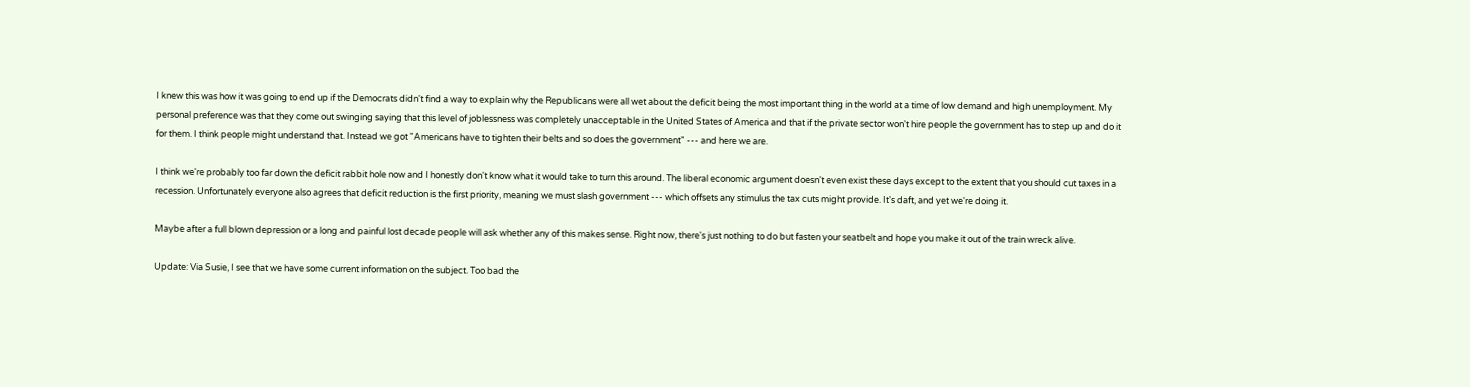I knew this was how it was going to end up if the Democrats didn't find a way to explain why the Republicans were all wet about the deficit being the most important thing in the world at a time of low demand and high unemployment. My personal preference was that they come out swinging saying that this level of joblessness was completely unacceptable in the United States of America and that if the private sector won't hire people the government has to step up and do it for them. I think people might understand that. Instead we got "Americans have to tighten their belts and so does the government" --- and here we are.

I think we're probably too far down the deficit rabbit hole now and I honestly don't know what it would take to turn this around. The liberal economic argument doesn't even exist these days except to the extent that you should cut taxes in a recession. Unfortunately everyone also agrees that deficit reduction is the first priority, meaning we must slash government --- which offsets any stimulus the tax cuts might provide. It's daft, and yet we're doing it.

Maybe after a full blown depression or a long and painful lost decade people will ask whether any of this makes sense. Right now, there's just nothing to do but fasten your seatbelt and hope you make it out of the train wreck alive.

Update: Via Susie, I see that we have some current information on the subject. Too bad the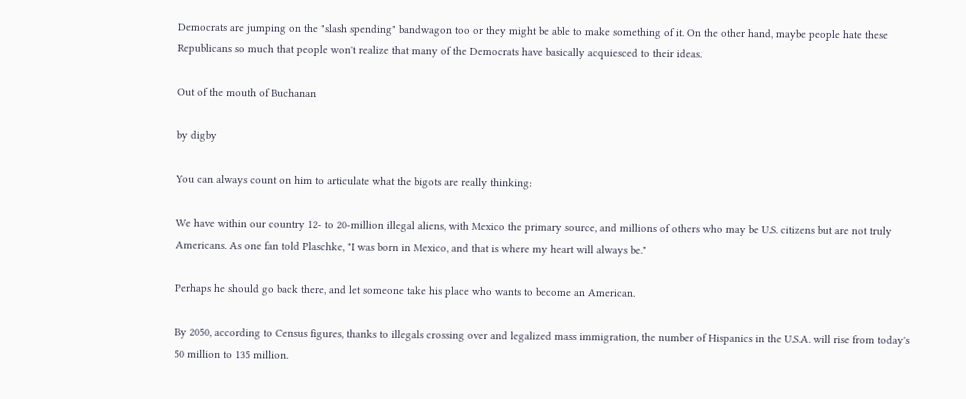Democrats are jumping on the "slash spending" bandwagon too or they might be able to make something of it. On the other hand, maybe people hate these Republicans so much that people won't realize that many of the Democrats have basically acquiesced to their ideas.

Out of the mouth of Buchanan

by digby

You can always count on him to articulate what the bigots are really thinking:

We have within our country 12- to 20-million illegal aliens, with Mexico the primary source, and millions of others who may be U.S. citizens but are not truly Americans. As one fan told Plaschke, "I was born in Mexico, and that is where my heart will always be."

Perhaps he should go back there, and let someone take his place who wants to become an American.

By 2050, according to Census figures, thanks to illegals crossing over and legalized mass immigration, the number of Hispanics in the U.S.A. will rise from today's 50 million to 135 million.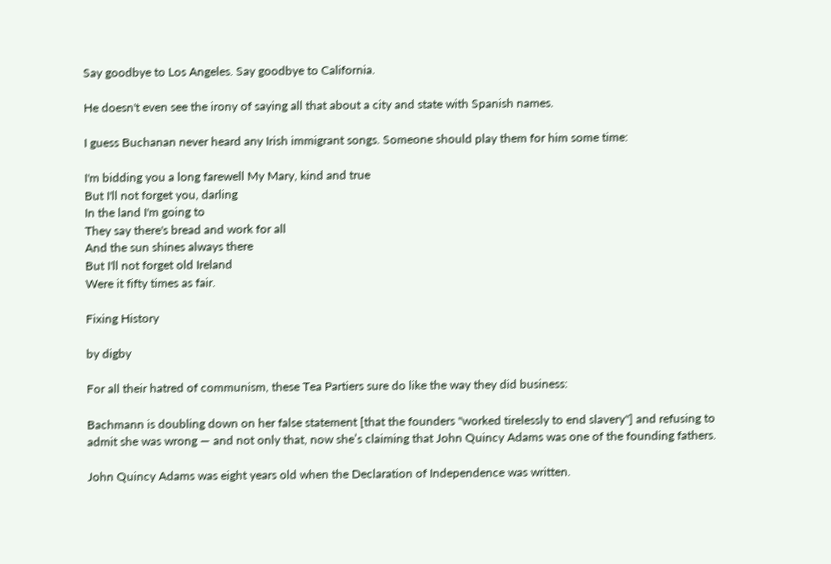Say goodbye to Los Angeles. Say goodbye to California.

He doesn't even see the irony of saying all that about a city and state with Spanish names.

I guess Buchanan never heard any Irish immigrant songs. Someone should play them for him some time:

I'm bidding you a long farewell My Mary, kind and true
But I'll not forget you, darling
In the land I'm going to
They say there's bread and work for all
And the sun shines always there
But I'll not forget old Ireland
Were it fifty times as fair.

Fixing History

by digby

For all their hatred of communism, these Tea Partiers sure do like the way they did business:

Bachmann is doubling down on her false statement [that the founders "worked tirelessly to end slavery"] and refusing to admit she was wrong — and not only that, now she’s claiming that John Quincy Adams was one of the founding fathers.

John Quincy Adams was eight years old when the Declaration of Independence was written.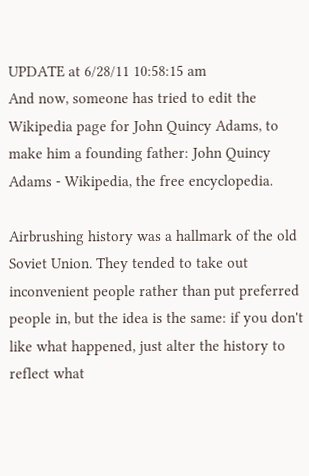UPDATE at 6/28/11 10:58:15 am
And now, someone has tried to edit the Wikipedia page for John Quincy Adams, to make him a founding father: John Quincy Adams - Wikipedia, the free encyclopedia.

Airbrushing history was a hallmark of the old Soviet Union. They tended to take out inconvenient people rather than put preferred people in, but the idea is the same: if you don't like what happened, just alter the history to reflect what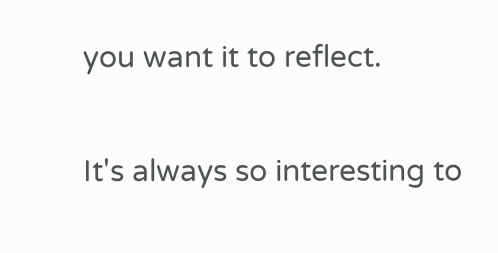you want it to reflect.

It's always so interesting to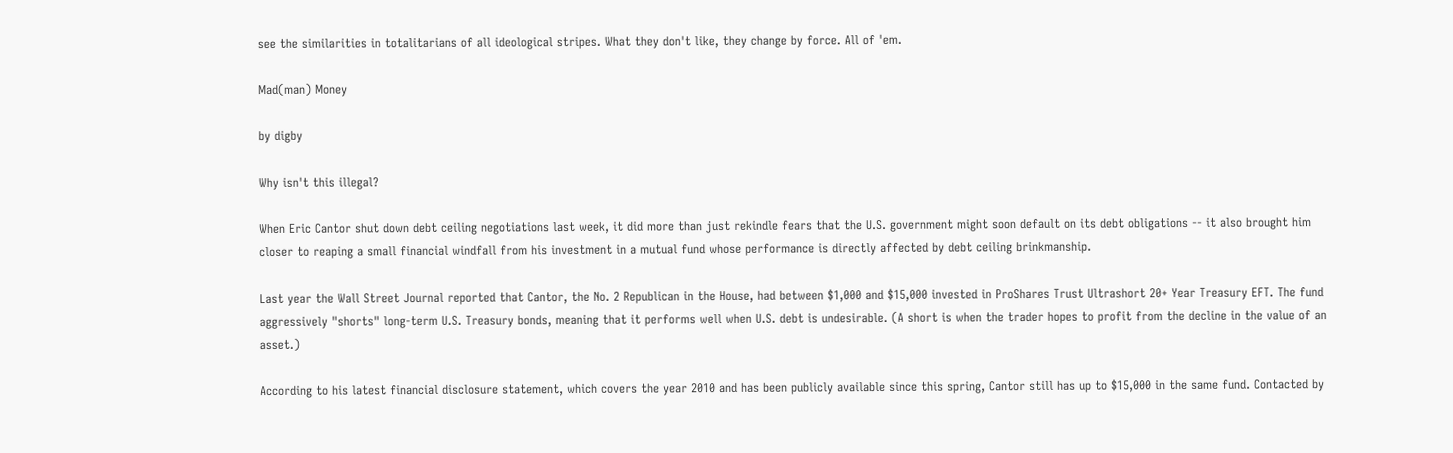see the similarities in totalitarians of all ideological stripes. What they don't like, they change by force. All of 'em.

Mad(man) Money

by digby

Why isn't this illegal?

When Eric Cantor shut down debt ceiling negotiations last week, it did more than just rekindle fears that the U.S. government might soon default on its debt obligations -- it also brought him closer to reaping a small financial windfall from his investment in a mutual fund whose performance is directly affected by debt ceiling brinkmanship.

Last year the Wall Street Journal reported that Cantor, the No. 2 Republican in the House, had between $1,000 and $15,000 invested in ProShares Trust Ultrashort 20+ Year Treasury EFT. The fund aggressively "shorts" long-term U.S. Treasury bonds, meaning that it performs well when U.S. debt is undesirable. (A short is when the trader hopes to profit from the decline in the value of an asset.)

According to his latest financial disclosure statement, which covers the year 2010 and has been publicly available since this spring, Cantor still has up to $15,000 in the same fund. Contacted by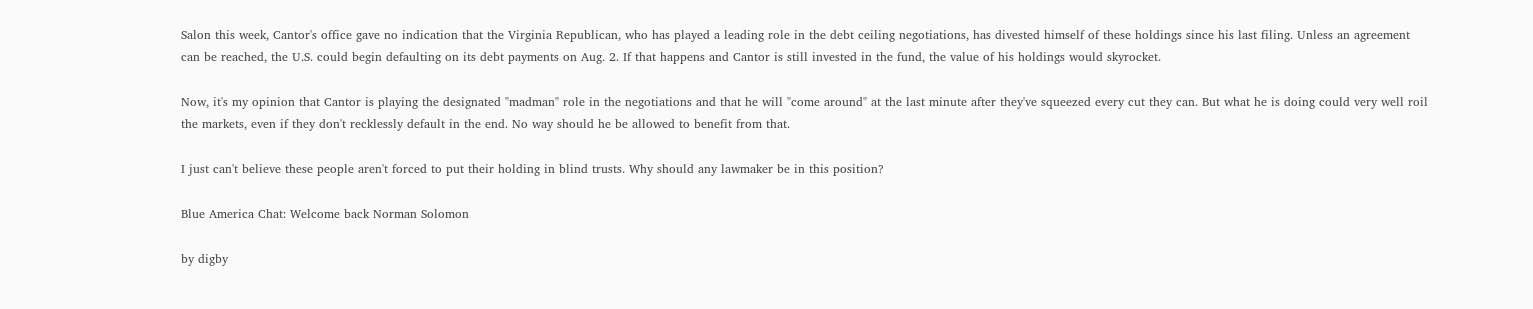Salon this week, Cantor's office gave no indication that the Virginia Republican, who has played a leading role in the debt ceiling negotiations, has divested himself of these holdings since his last filing. Unless an agreement can be reached, the U.S. could begin defaulting on its debt payments on Aug. 2. If that happens and Cantor is still invested in the fund, the value of his holdings would skyrocket.

Now, it's my opinion that Cantor is playing the designated "madman" role in the negotiations and that he will "come around" at the last minute after they've squeezed every cut they can. But what he is doing could very well roil the markets, even if they don't recklessly default in the end. No way should he be allowed to benefit from that.

I just can't believe these people aren't forced to put their holding in blind trusts. Why should any lawmaker be in this position?

Blue America Chat: Welcome back Norman Solomon

by digby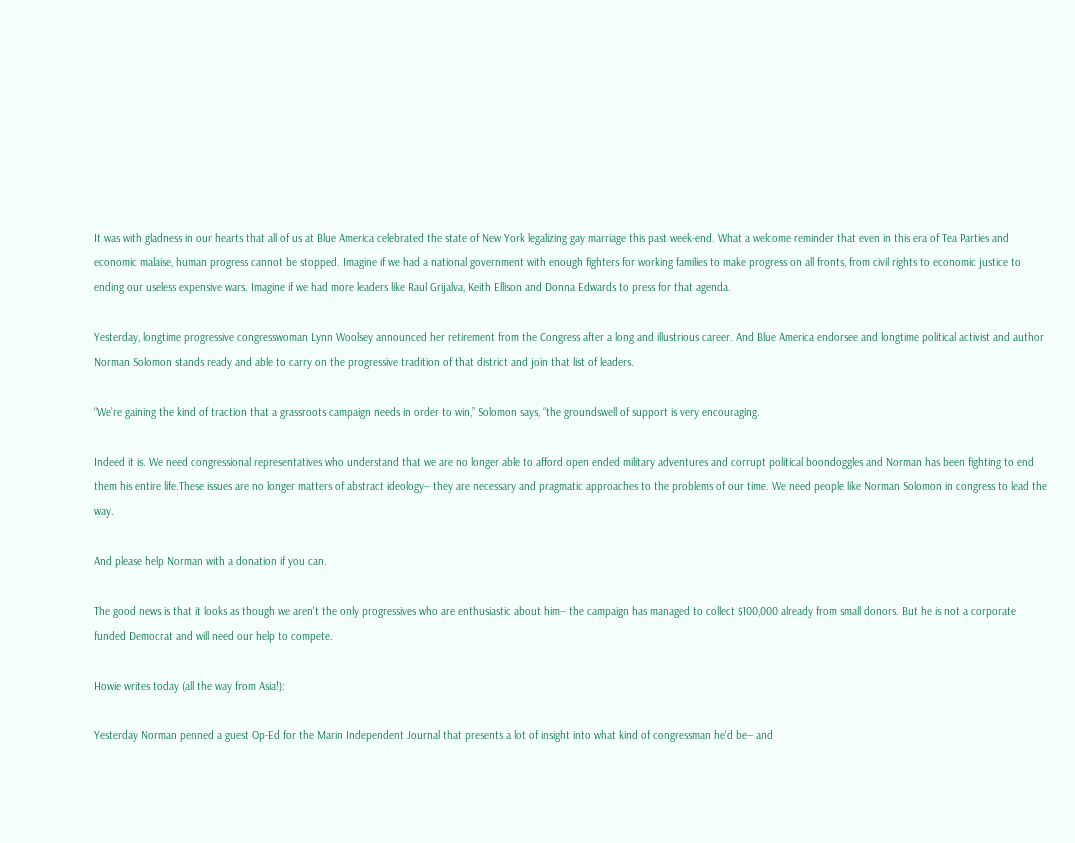It was with gladness in our hearts that all of us at Blue America celebrated the state of New York legalizing gay marriage this past week-end. What a welcome reminder that even in this era of Tea Parties and economic malaise, human progress cannot be stopped. Imagine if we had a national government with enough fighters for working families to make progress on all fronts, from civil rights to economic justice to ending our useless expensive wars. Imagine if we had more leaders like Raul Grijalva, Keith Ellison and Donna Edwards to press for that agenda.

Yesterday, longtime progressive congresswoman Lynn Woolsey announced her retirement from the Congress after a long and illustrious career. And Blue America endorsee and longtime political activist and author Norman Solomon stands ready and able to carry on the progressive tradition of that district and join that list of leaders.

“We’re gaining the kind of traction that a grassroots campaign needs in order to win,” Solomon says, “the groundswell of support is very encouraging.

Indeed it is. We need congressional representatives who understand that we are no longer able to afford open ended military adventures and corrupt political boondoggles and Norman has been fighting to end them his entire life.These issues are no longer matters of abstract ideology-- they are necessary and pragmatic approaches to the problems of our time. We need people like Norman Solomon in congress to lead the way.

And please help Norman with a donation if you can.

The good news is that it looks as though we aren't the only progressives who are enthusiastic about him-- the campaign has managed to collect $100,000 already from small donors. But he is not a corporate funded Democrat and will need our help to compete.

Howie writes today (all the way from Asia!):

Yesterday Norman penned a guest Op-Ed for the Marin Independent Journal that presents a lot of insight into what kind of congressman he'd be-- and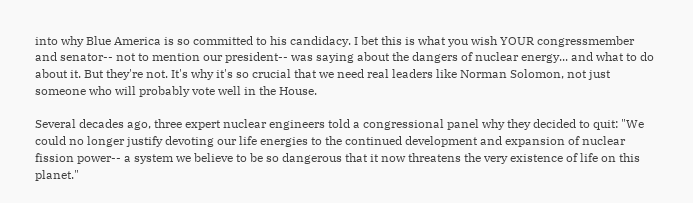into why Blue America is so committed to his candidacy. I bet this is what you wish YOUR congressmember and senator-- not to mention our president-- was saying about the dangers of nuclear energy... and what to do about it. But they're not. It's why it's so crucial that we need real leaders like Norman Solomon, not just someone who will probably vote well in the House.

Several decades ago, three expert nuclear engineers told a congressional panel why they decided to quit: "We could no longer justify devoting our life energies to the continued development and expansion of nuclear fission power-- a system we believe to be so dangerous that it now threatens the very existence of life on this planet."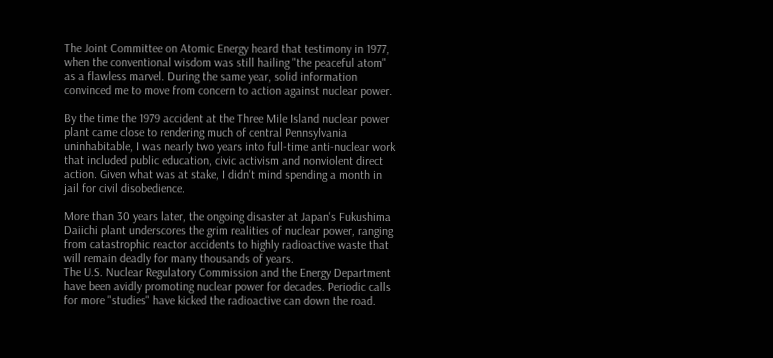The Joint Committee on Atomic Energy heard that testimony in 1977, when the conventional wisdom was still hailing "the peaceful atom" as a flawless marvel. During the same year, solid information convinced me to move from concern to action against nuclear power.

By the time the 1979 accident at the Three Mile Island nuclear power plant came close to rendering much of central Pennsylvania uninhabitable, I was nearly two years into full-time anti-nuclear work that included public education, civic activism and nonviolent direct action. Given what was at stake, I didn't mind spending a month in jail for civil disobedience.

More than 30 years later, the ongoing disaster at Japan's Fukushima Daiichi plant underscores the grim realities of nuclear power, ranging from catastrophic reactor accidents to highly radioactive waste that will remain deadly for many thousands of years.
The U.S. Nuclear Regulatory Commission and the Energy Department have been avidly promoting nuclear power for decades. Periodic calls for more "studies" have kicked the radioactive can down the road.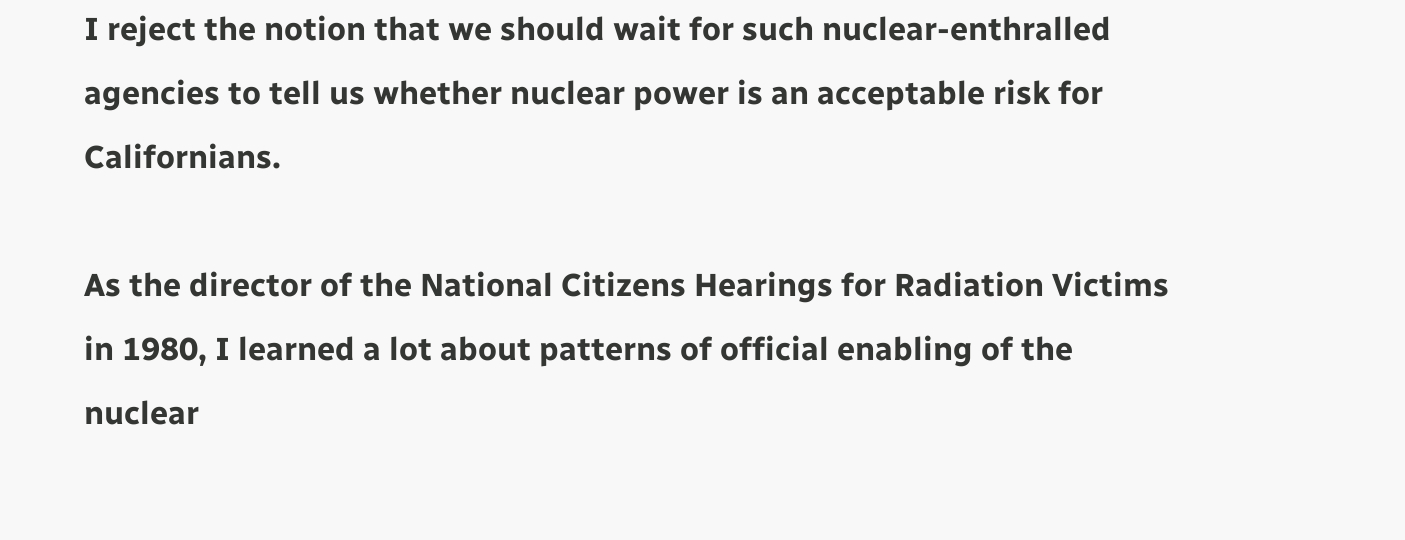I reject the notion that we should wait for such nuclear-enthralled agencies to tell us whether nuclear power is an acceptable risk for Californians.

As the director of the National Citizens Hearings for Radiation Victims in 1980, I learned a lot about patterns of official enabling of the nuclear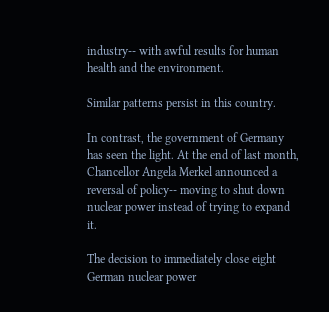industry-- with awful results for human health and the environment.

Similar patterns persist in this country.

In contrast, the government of Germany has seen the light. At the end of last month, Chancellor Angela Merkel announced a reversal of policy-- moving to shut down nuclear power instead of trying to expand it.

The decision to immediately close eight German nuclear power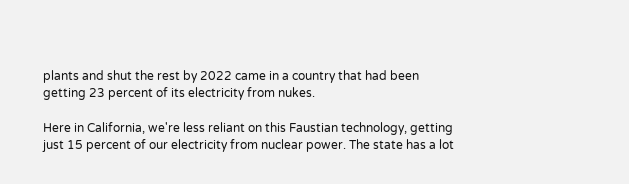plants and shut the rest by 2022 came in a country that had been getting 23 percent of its electricity from nukes.

Here in California, we're less reliant on this Faustian technology, getting just 15 percent of our electricity from nuclear power. The state has a lot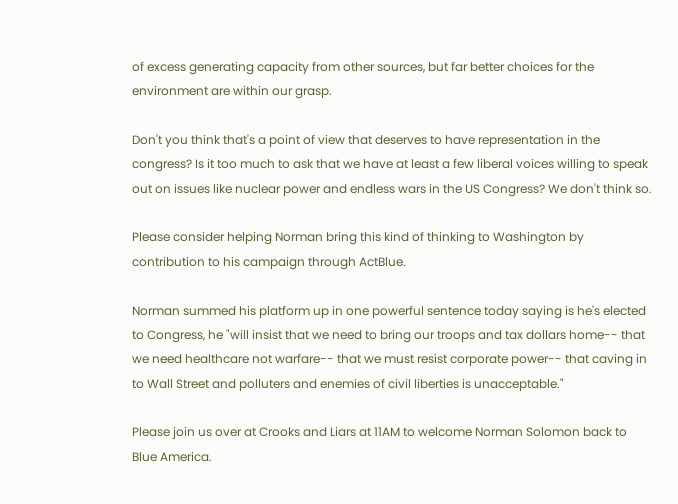of excess generating capacity from other sources, but far better choices for the environment are within our grasp.

Don't you think that's a point of view that deserves to have representation in the congress? Is it too much to ask that we have at least a few liberal voices willing to speak out on issues like nuclear power and endless wars in the US Congress? We don't think so.

Please consider helping Norman bring this kind of thinking to Washington by contribution to his campaign through ActBlue.

Norman summed his platform up in one powerful sentence today saying is he's elected to Congress, he "will insist that we need to bring our troops and tax dollars home-- that we need healthcare not warfare-- that we must resist corporate power-- that caving in to Wall Street and polluters and enemies of civil liberties is unacceptable."

Please join us over at Crooks and Liars at 11AM to welcome Norman Solomon back to Blue America.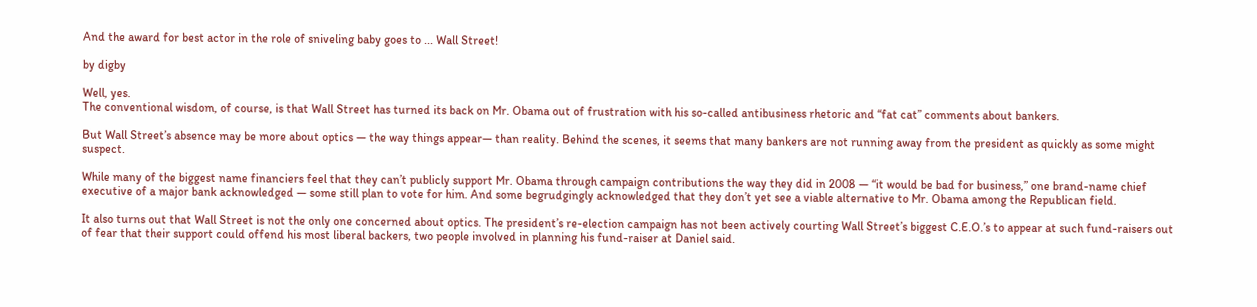And the award for best actor in the role of sniveling baby goes to ... Wall Street!

by digby

Well, yes.
The conventional wisdom, of course, is that Wall Street has turned its back on Mr. Obama out of frustration with his so-called antibusiness rhetoric and “fat cat” comments about bankers.

But Wall Street’s absence may be more about optics — the way things appear— than reality. Behind the scenes, it seems that many bankers are not running away from the president as quickly as some might suspect.

While many of the biggest name financiers feel that they can’t publicly support Mr. Obama through campaign contributions the way they did in 2008 — “it would be bad for business,” one brand-name chief executive of a major bank acknowledged — some still plan to vote for him. And some begrudgingly acknowledged that they don’t yet see a viable alternative to Mr. Obama among the Republican field.

It also turns out that Wall Street is not the only one concerned about optics. The president’s re-election campaign has not been actively courting Wall Street’s biggest C.E.O.’s to appear at such fund-raisers out of fear that their support could offend his most liberal backers, two people involved in planning his fund-raiser at Daniel said.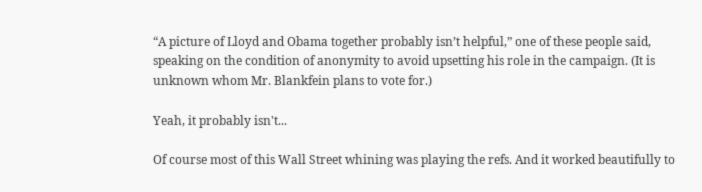“A picture of Lloyd and Obama together probably isn’t helpful,” one of these people said, speaking on the condition of anonymity to avoid upsetting his role in the campaign. (It is unknown whom Mr. Blankfein plans to vote for.)

Yeah, it probably isn't...

Of course most of this Wall Street whining was playing the refs. And it worked beautifully to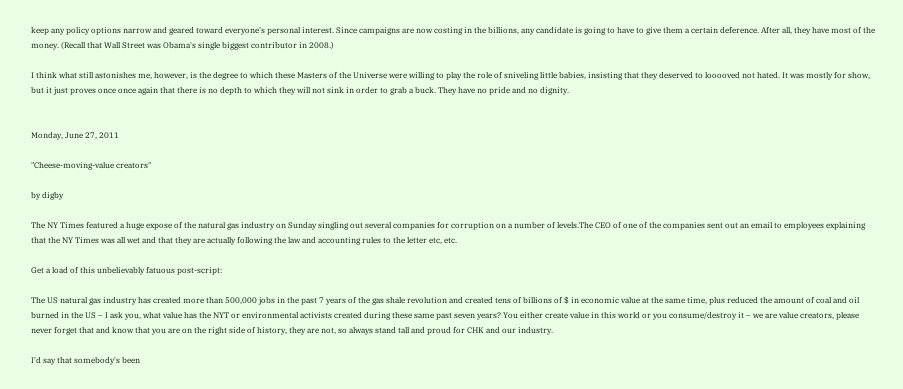keep any policy options narrow and geared toward everyone's personal interest. Since campaigns are now costing in the billions, any candidate is going to have to give them a certain deference. After all, they have most of the money. (Recall that Wall Street was Obama's single biggest contributor in 2008.)

I think what still astonishes me, however, is the degree to which these Masters of the Universe were willing to play the role of sniveling little babies, insisting that they deserved to looooved not hated. It was mostly for show, but it just proves once once again that there is no depth to which they will not sink in order to grab a buck. They have no pride and no dignity.


Monday, June 27, 2011

"Cheese-moving-value creators"

by digby

The NY Times featured a huge expose of the natural gas industry on Sunday singling out several companies for corruption on a number of levels.The CEO of one of the companies sent out an email to employees explaining that the NY Times was all wet and that they are actually following the law and accounting rules to the letter etc, etc.

Get a load of this unbelievably fatuous post-script:

The US natural gas industry has created more than 500,000 jobs in the past 7 years of the gas shale revolution and created tens of billions of $ in economic value at the same time, plus reduced the amount of coal and oil burned in the US – I ask you, what value has the NYT or environmental activists created during these same past seven years? You either create value in this world or you consume/destroy it – we are value creators, please never forget that and know that you are on the right side of history, they are not, so always stand tall and proud for CHK and our industry.

I'd say that somebody's been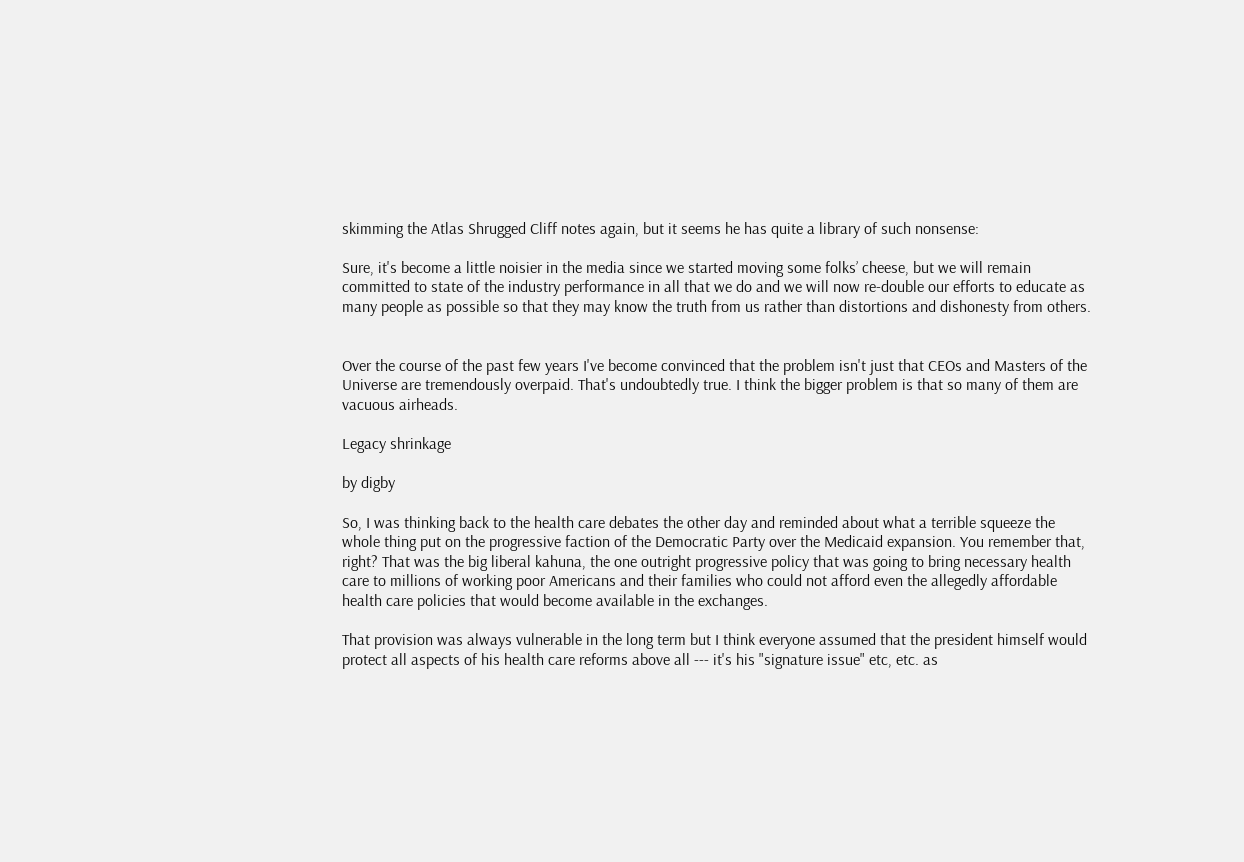skimming the Atlas Shrugged Cliff notes again, but it seems he has quite a library of such nonsense:

Sure, it's become a little noisier in the media since we started moving some folks’ cheese, but we will remain committed to state of the industry performance in all that we do and we will now re-double our efforts to educate as many people as possible so that they may know the truth from us rather than distortions and dishonesty from others.


Over the course of the past few years I've become convinced that the problem isn't just that CEOs and Masters of the Universe are tremendously overpaid. That's undoubtedly true. I think the bigger problem is that so many of them are vacuous airheads.

Legacy shrinkage

by digby

So, I was thinking back to the health care debates the other day and reminded about what a terrible squeeze the whole thing put on the progressive faction of the Democratic Party over the Medicaid expansion. You remember that, right? That was the big liberal kahuna, the one outright progressive policy that was going to bring necessary health care to millions of working poor Americans and their families who could not afford even the allegedly affordable health care policies that would become available in the exchanges.

That provision was always vulnerable in the long term but I think everyone assumed that the president himself would protect all aspects of his health care reforms above all --- it's his "signature issue" etc, etc. as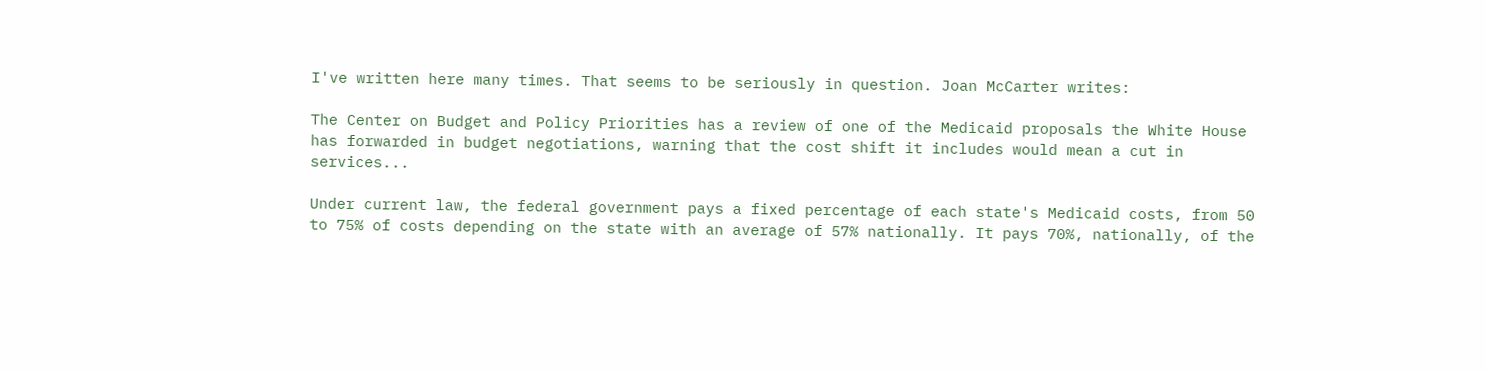I've written here many times. That seems to be seriously in question. Joan McCarter writes:

The Center on Budget and Policy Priorities has a review of one of the Medicaid proposals the White House has forwarded in budget negotiations, warning that the cost shift it includes would mean a cut in services...

Under current law, the federal government pays a fixed percentage of each state's Medicaid costs, from 50 to 75% of costs depending on the state with an average of 57% nationally. It pays 70%, nationally, of the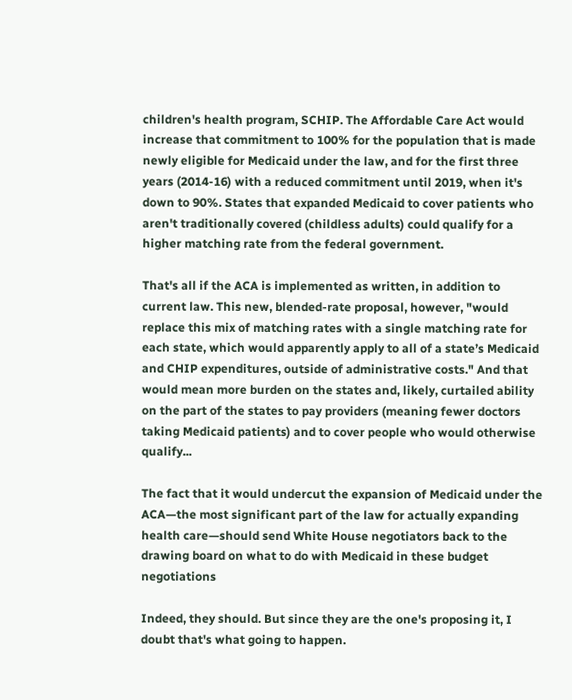children's health program, SCHIP. The Affordable Care Act would increase that commitment to 100% for the population that is made newly eligible for Medicaid under the law, and for the first three years (2014-16) with a reduced commitment until 2019, when it's down to 90%. States that expanded Medicaid to cover patients who aren't traditionally covered (childless adults) could qualify for a higher matching rate from the federal government.

That's all if the ACA is implemented as written, in addition to current law. This new, blended-rate proposal, however, "would replace this mix of matching rates with a single matching rate for each state, which would apparently apply to all of a state’s Medicaid and CHIP expenditures, outside of administrative costs." And that would mean more burden on the states and, likely, curtailed ability on the part of the states to pay providers (meaning fewer doctors taking Medicaid patients) and to cover people who would otherwise qualify...

The fact that it would undercut the expansion of Medicaid under the ACA—the most significant part of the law for actually expanding health care—should send White House negotiators back to the drawing board on what to do with Medicaid in these budget negotiations

Indeed, they should. But since they are the one's proposing it, I doubt that's what going to happen.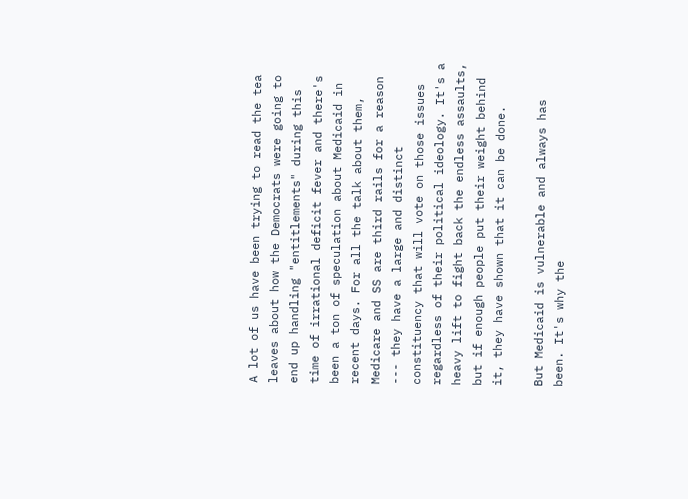A lot of us have been trying to read the tea leaves about how the Democrats were going to end up handling "entitlements" during this time of irrational deficit fever and there's been a ton of speculation about Medicaid in recent days. For all the talk about them, Medicare and SS are third rails for a reason --- they have a large and distinct constituency that will vote on those issues regardless of their political ideology. It's a heavy lift to fight back the endless assaults, but if enough people put their weight behind it, they have shown that it can be done.

But Medicaid is vulnerable and always has been. It's why the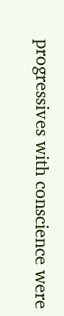progressives with conscience were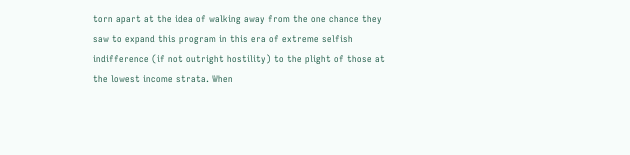torn apart at the idea of walking away from the one chance they saw to expand this program in this era of extreme selfish indifference (if not outright hostility) to the plight of those at the lowest income strata. When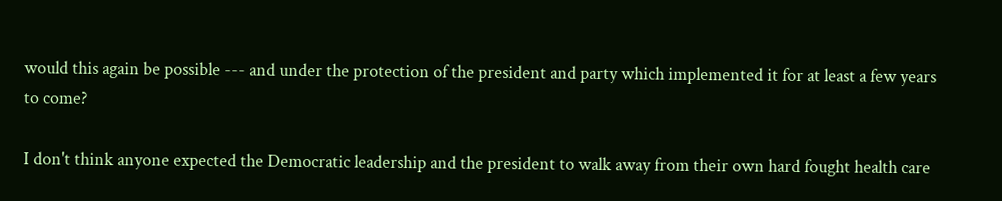would this again be possible --- and under the protection of the president and party which implemented it for at least a few years to come?

I don't think anyone expected the Democratic leadership and the president to walk away from their own hard fought health care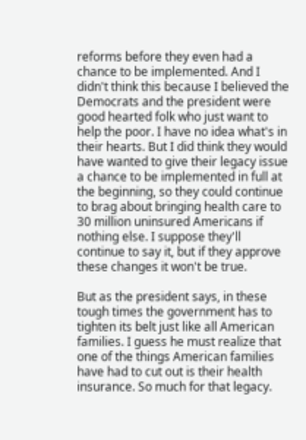reforms before they even had a chance to be implemented. And I didn't think this because I believed the Democrats and the president were good hearted folk who just want to help the poor. I have no idea what's in their hearts. But I did think they would have wanted to give their legacy issue a chance to be implemented in full at the beginning, so they could continue to brag about bringing health care to 30 million uninsured Americans if nothing else. I suppose they'll continue to say it, but if they approve these changes it won't be true.

But as the president says, in these tough times the government has to tighten its belt just like all American families. I guess he must realize that one of the things American families have had to cut out is their health insurance. So much for that legacy.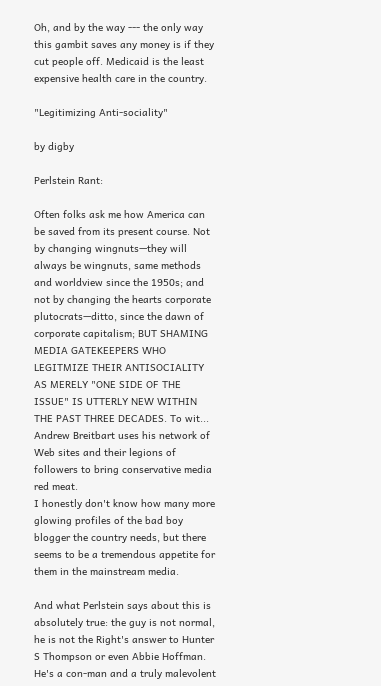Oh, and by the way --- the only way this gambit saves any money is if they cut people off. Medicaid is the least expensive health care in the country.

"Legitimizing Anti-sociality"

by digby

Perlstein Rant:

Often folks ask me how America can be saved from its present course. Not by changing wingnuts—they will always be wingnuts, same methods and worldview since the 1950s; and not by changing the hearts corporate plutocrats—ditto, since the dawn of corporate capitalism; BUT SHAMING MEDIA GATEKEEPERS WHO LEGITMIZE THEIR ANTISOCIALITY AS MERELY "ONE SIDE OF THE ISSUE" IS UTTERLY NEW WITHIN THE PAST THREE DECADES. To wit...
Andrew Breitbart uses his network of Web sites and their legions of followers to bring conservative media red meat.
I honestly don't know how many more glowing profiles of the bad boy blogger the country needs, but there seems to be a tremendous appetite for them in the mainstream media.

And what Perlstein says about this is absolutely true: the guy is not normal, he is not the Right's answer to Hunter S Thompson or even Abbie Hoffman. He's a con-man and a truly malevolent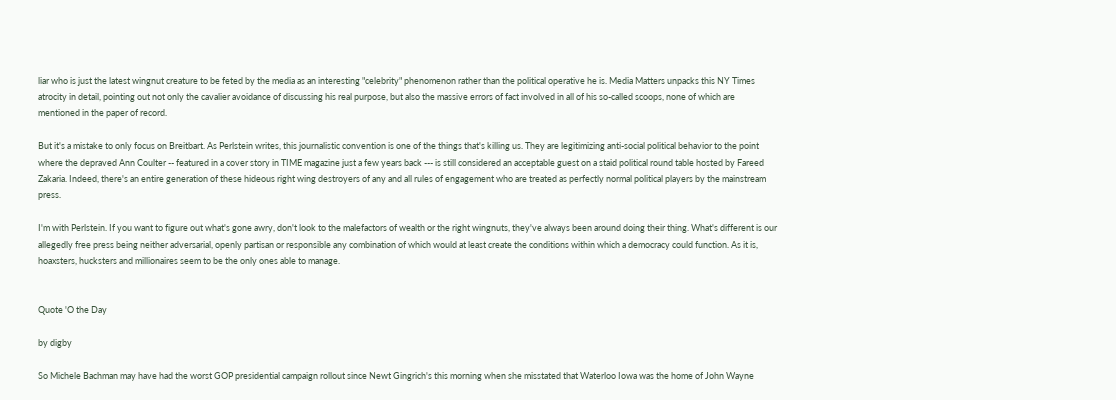liar who is just the latest wingnut creature to be feted by the media as an interesting "celebrity" phenomenon rather than the political operative he is. Media Matters unpacks this NY Times atrocity in detail, pointing out not only the cavalier avoidance of discussing his real purpose, but also the massive errors of fact involved in all of his so-called scoops, none of which are mentioned in the paper of record.

But it's a mistake to only focus on Breitbart. As Perlstein writes, this journalistic convention is one of the things that's killing us. They are legitimizing anti-social political behavior to the point where the depraved Ann Coulter -- featured in a cover story in TIME magazine just a few years back --- is still considered an acceptable guest on a staid political round table hosted by Fareed Zakaria. Indeed, there's an entire generation of these hideous right wing destroyers of any and all rules of engagement who are treated as perfectly normal political players by the mainstream press.

I'm with Perlstein. If you want to figure out what's gone awry, don't look to the malefactors of wealth or the right wingnuts, they've always been around doing their thing. What's different is our allegedly free press being neither adversarial, openly partisan or responsible any combination of which would at least create the conditions within which a democracy could function. As it is, hoaxsters, hucksters and millionaires seem to be the only ones able to manage.


Quote 'O the Day

by digby

So Michele Bachman may have had the worst GOP presidential campaign rollout since Newt Gingrich's this morning when she misstated that Waterloo Iowa was the home of John Wayne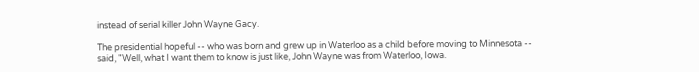instead of serial killer John Wayne Gacy.

The presidential hopeful -- who was born and grew up in Waterloo as a child before moving to Minnesota -- said, "Well, what I want them to know is just like, John Wayne was from Waterloo, Iowa.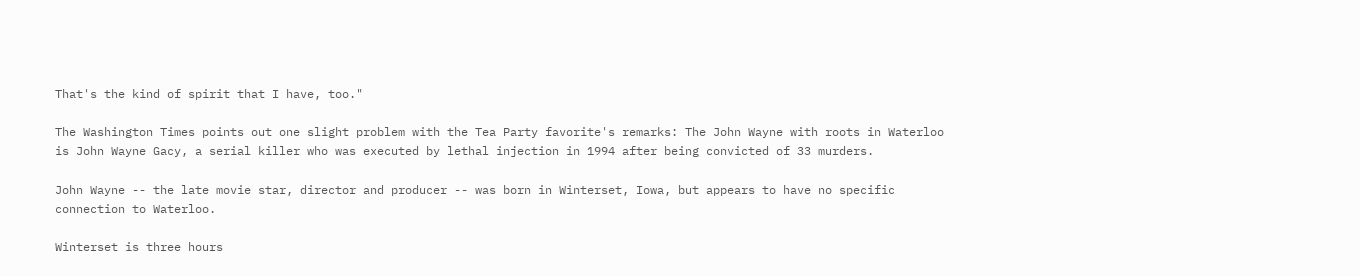That's the kind of spirit that I have, too."

The Washington Times points out one slight problem with the Tea Party favorite's remarks: The John Wayne with roots in Waterloo is John Wayne Gacy, a serial killer who was executed by lethal injection in 1994 after being convicted of 33 murders.

John Wayne -- the late movie star, director and producer -- was born in Winterset, Iowa, but appears to have no specific connection to Waterloo.

Winterset is three hours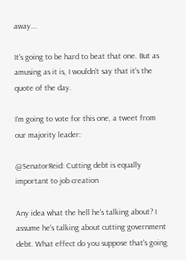away...

It's going to be hard to beat that one. But as amusing as it is, I wouldn't say that it's the quote of the day.

I'm going to vote for this one, a tweet from our majority leader:

@SenatorReid: Cutting debt is equally important to job creation

Any idea what the hell he's talking about? I assume he's talking about cutting government debt. What effect do you suppose that's going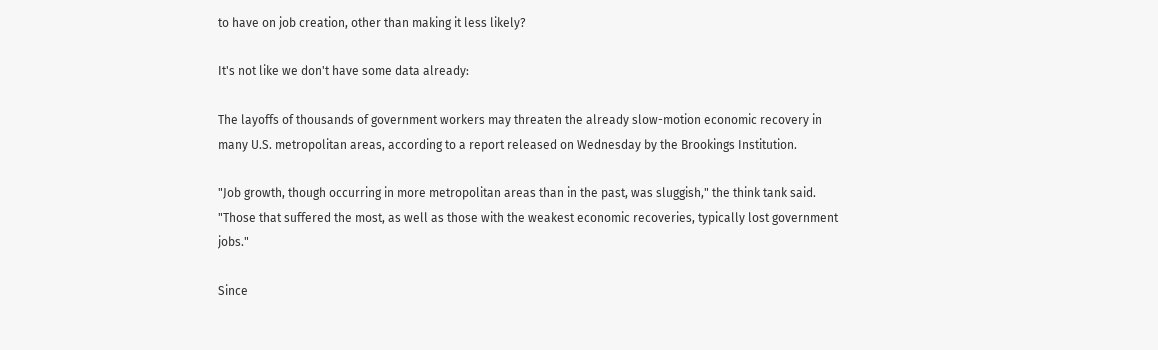to have on job creation, other than making it less likely?

It's not like we don't have some data already:

The layoffs of thousands of government workers may threaten the already slow-motion economic recovery in many U.S. metropolitan areas, according to a report released on Wednesday by the Brookings Institution.

"Job growth, though occurring in more metropolitan areas than in the past, was sluggish," the think tank said. "Those that suffered the most, as well as those with the weakest economic recoveries, typically lost government jobs."

Since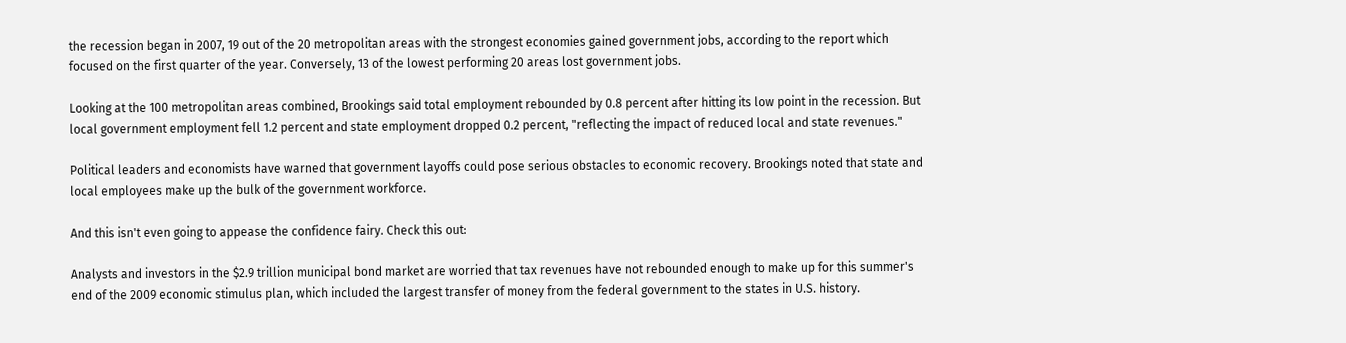the recession began in 2007, 19 out of the 20 metropolitan areas with the strongest economies gained government jobs, according to the report which focused on the first quarter of the year. Conversely, 13 of the lowest performing 20 areas lost government jobs.

Looking at the 100 metropolitan areas combined, Brookings said total employment rebounded by 0.8 percent after hitting its low point in the recession. But local government employment fell 1.2 percent and state employment dropped 0.2 percent, "reflecting the impact of reduced local and state revenues."

Political leaders and economists have warned that government layoffs could pose serious obstacles to economic recovery. Brookings noted that state and local employees make up the bulk of the government workforce.

And this isn't even going to appease the confidence fairy. Check this out:

Analysts and investors in the $2.9 trillion municipal bond market are worried that tax revenues have not rebounded enough to make up for this summer's end of the 2009 economic stimulus plan, which included the largest transfer of money from the federal government to the states in U.S. history.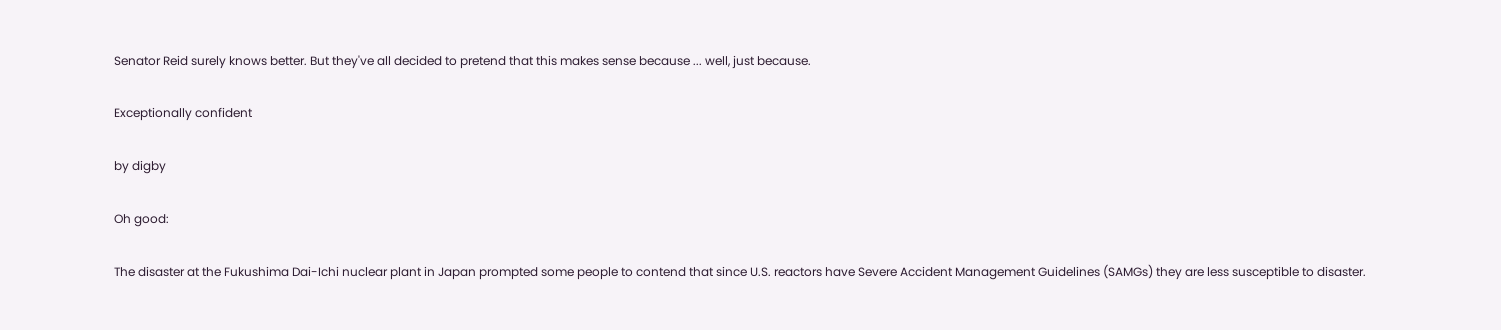Senator Reid surely knows better. But they've all decided to pretend that this makes sense because ... well, just because.

Exceptionally confident

by digby

Oh good:

The disaster at the Fukushima Dai-Ichi nuclear plant in Japan prompted some people to contend that since U.S. reactors have Severe Accident Management Guidelines (SAMGs) they are less susceptible to disaster.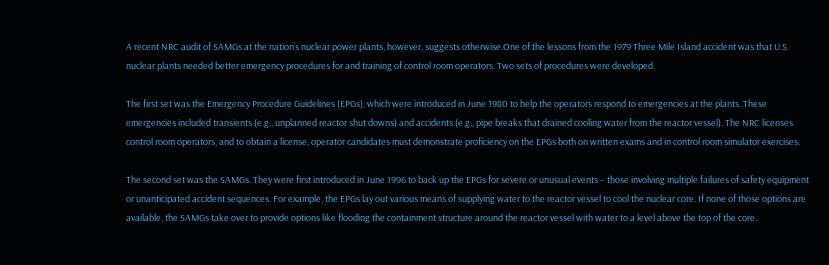A recent NRC audit of SAMGs at the nation’s nuclear power plants, however, suggests otherwise.One of the lessons from the 1979 Three Mile Island accident was that U.S. nuclear plants needed better emergency procedures for and training of control room operators. Two sets of procedures were developed.

The first set was the Emergency Procedure Guidelines (EPGs), which were introduced in June 1980 to help the operators respond to emergencies at the plants. These emergencies included transients (e.g., unplanned reactor shut downs) and accidents (e.g., pipe breaks that drained cooling water from the reactor vessel). The NRC licenses control room operators, and to obtain a license, operator candidates must demonstrate proficiency on the EPGs both on written exams and in control room simulator exercises.

The second set was the SAMGs. They were first introduced in June 1996 to back up the EPGs for severe or unusual events – those involving multiple failures of safety equipment or unanticipated accident sequences. For example, the EPGs lay out various means of supplying water to the reactor vessel to cool the nuclear core. If none of those options are available, the SAMGs take over to provide options like flooding the containment structure around the reactor vessel with water to a level above the top of the core.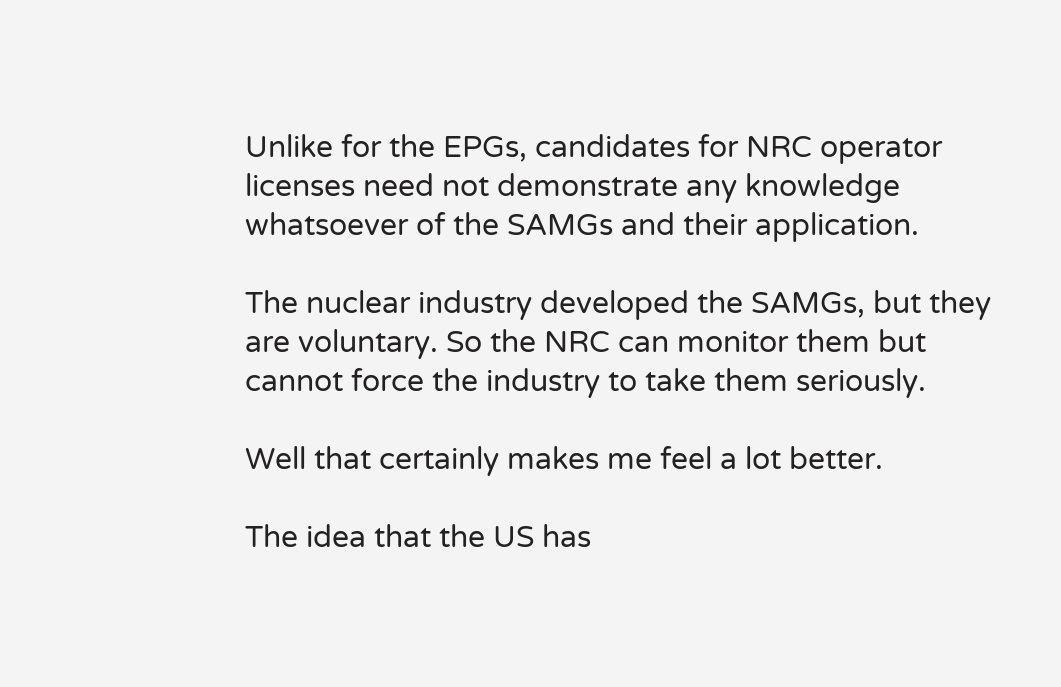Unlike for the EPGs, candidates for NRC operator licenses need not demonstrate any knowledge whatsoever of the SAMGs and their application.

The nuclear industry developed the SAMGs, but they are voluntary. So the NRC can monitor them but cannot force the industry to take them seriously.

Well that certainly makes me feel a lot better.

The idea that the US has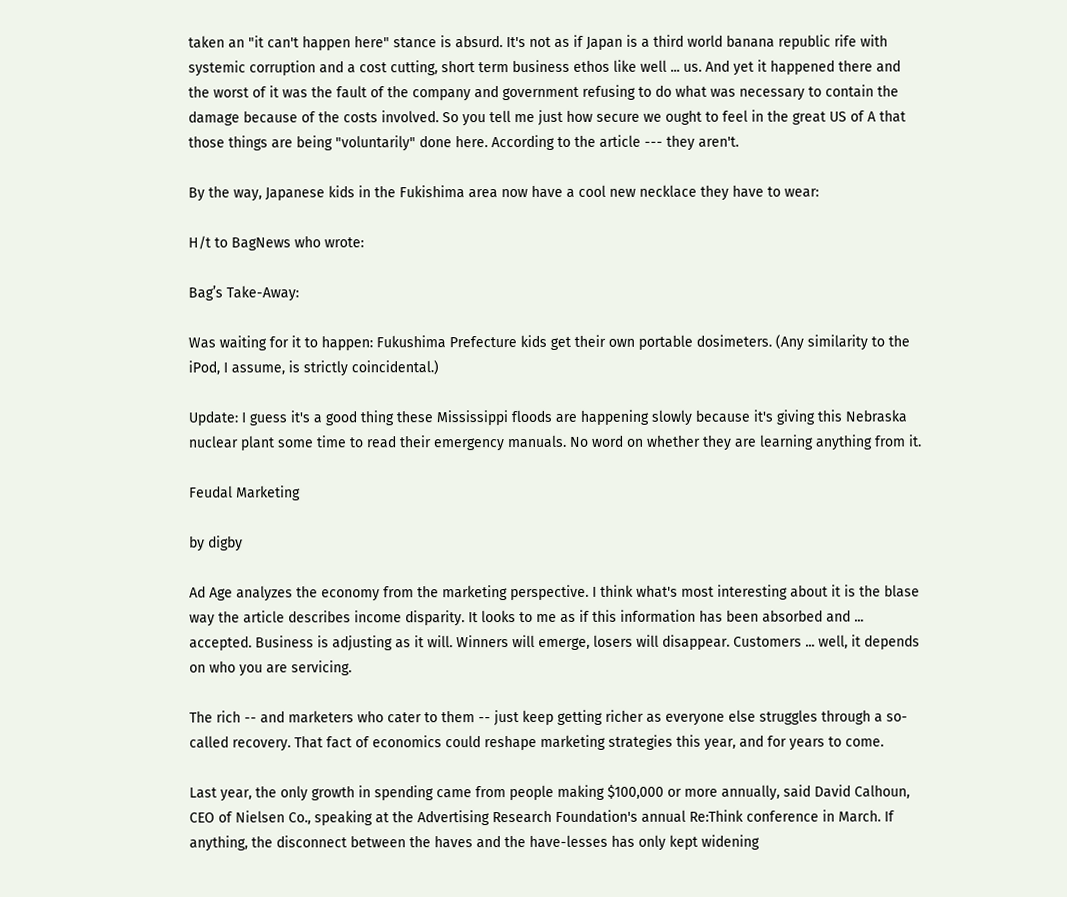taken an "it can't happen here" stance is absurd. It's not as if Japan is a third world banana republic rife with systemic corruption and a cost cutting, short term business ethos like well ... us. And yet it happened there and the worst of it was the fault of the company and government refusing to do what was necessary to contain the damage because of the costs involved. So you tell me just how secure we ought to feel in the great US of A that those things are being "voluntarily" done here. According to the article --- they aren't.

By the way, Japanese kids in the Fukishima area now have a cool new necklace they have to wear:

H/t to BagNews who wrote:

Bag’s Take-Away:

Was waiting for it to happen: Fukushima Prefecture kids get their own portable dosimeters. (Any similarity to the iPod, I assume, is strictly coincidental.)

Update: I guess it's a good thing these Mississippi floods are happening slowly because it's giving this Nebraska nuclear plant some time to read their emergency manuals. No word on whether they are learning anything from it.

Feudal Marketing

by digby

Ad Age analyzes the economy from the marketing perspective. I think what's most interesting about it is the blase way the article describes income disparity. It looks to me as if this information has been absorbed and ... accepted. Business is adjusting as it will. Winners will emerge, losers will disappear. Customers ... well, it depends on who you are servicing.

The rich -- and marketers who cater to them -- just keep getting richer as everyone else struggles through a so-called recovery. That fact of economics could reshape marketing strategies this year, and for years to come.

Last year, the only growth in spending came from people making $100,000 or more annually, said David Calhoun, CEO of Nielsen Co., speaking at the Advertising Research Foundation's annual Re:Think conference in March. If anything, the disconnect between the haves and the have-lesses has only kept widening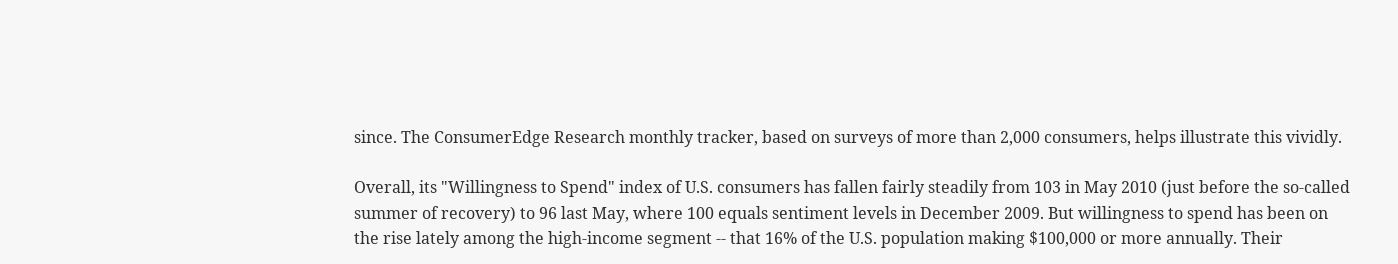since. The ConsumerEdge Research monthly tracker, based on surveys of more than 2,000 consumers, helps illustrate this vividly.

Overall, its "Willingness to Spend" index of U.S. consumers has fallen fairly steadily from 103 in May 2010 (just before the so-called summer of recovery) to 96 last May, where 100 equals sentiment levels in December 2009. But willingness to spend has been on the rise lately among the high-income segment -- that 16% of the U.S. population making $100,000 or more annually. Their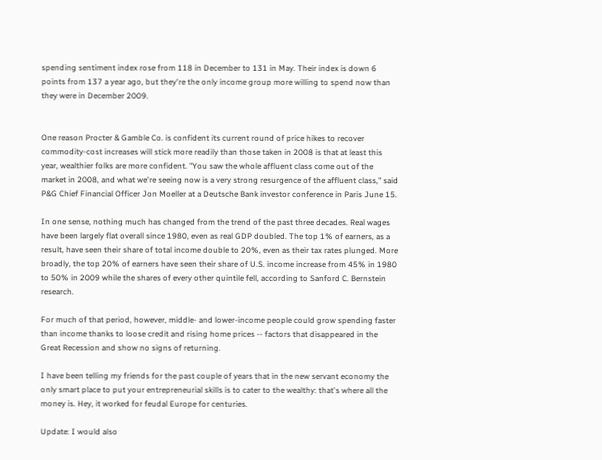spending sentiment index rose from 118 in December to 131 in May. Their index is down 6 points from 137 a year ago, but they're the only income group more willing to spend now than they were in December 2009.


One reason Procter & Gamble Co. is confident its current round of price hikes to recover commodity-cost increases will stick more readily than those taken in 2008 is that at least this year, wealthier folks are more confident. "You saw the whole affluent class come out of the market in 2008, and what we're seeing now is a very strong resurgence of the affluent class," said P&G Chief Financial Officer Jon Moeller at a Deutsche Bank investor conference in Paris June 15.

In one sense, nothing much has changed from the trend of the past three decades. Real wages have been largely flat overall since 1980, even as real GDP doubled. The top 1% of earners, as a result, have seen their share of total income double to 20%, even as their tax rates plunged. More broadly, the top 20% of earners have seen their share of U.S. income increase from 45% in 1980 to 50% in 2009 while the shares of every other quintile fell, according to Sanford C. Bernstein research.

For much of that period, however, middle- and lower-income people could grow spending faster than income thanks to loose credit and rising home prices -- factors that disappeared in the Great Recession and show no signs of returning.

I have been telling my friends for the past couple of years that in the new servant economy the only smart place to put your entrepreneurial skills is to cater to the wealthy: that's where all the money is. Hey, it worked for feudal Europe for centuries.

Update: I would also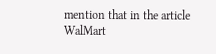mention that in the article WalMart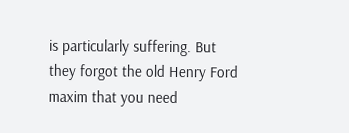is particularly suffering. But they forgot the old Henry Ford maxim that you need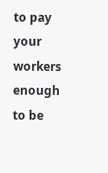to pay your workers enough to be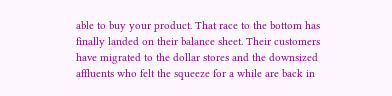able to buy your product. That race to the bottom has finally landed on their balance sheet. Their customers have migrated to the dollar stores and the downsized affluents who felt the squeeze for a while are back in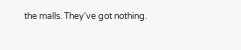the malls. They've got nothing.